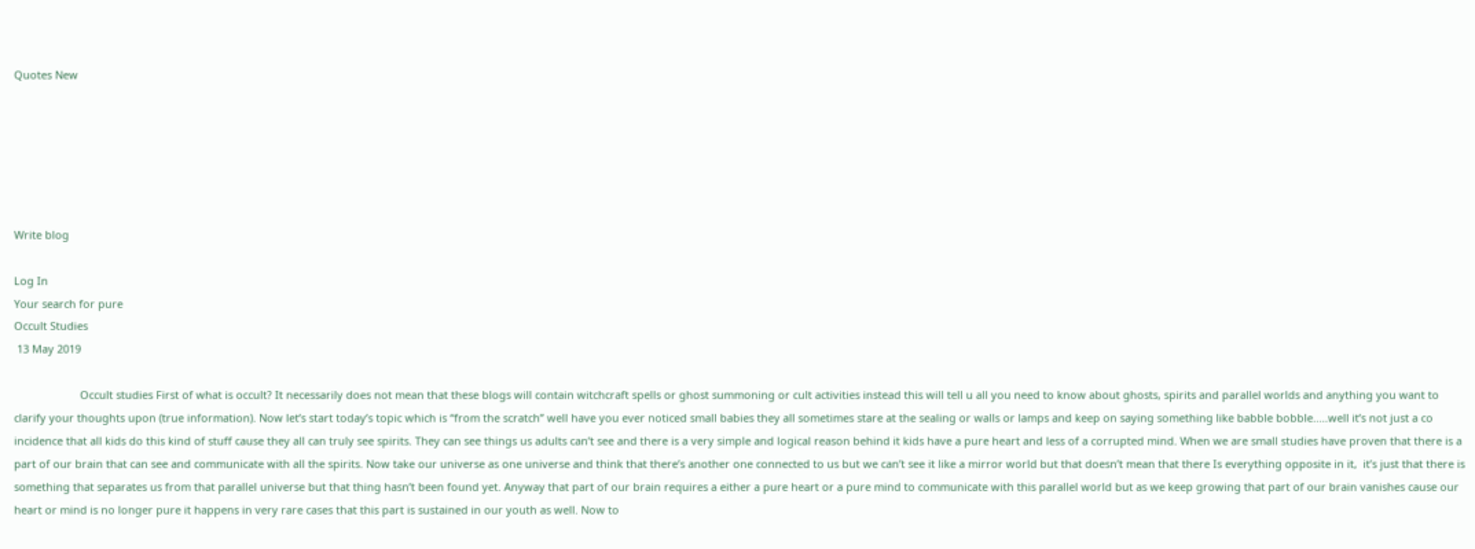Quotes New






Write blog

Log In
Your search for pure
Occult Studies
 13 May 2019

                      Occult studies First of what is occult? It necessarily does not mean that these blogs will contain witchcraft spells or ghost summoning or cult activities instead this will tell u all you need to know about ghosts, spirits and parallel worlds and anything you want to clarify your thoughts upon (true information). Now let’s start today’s topic which is “from the scratch” well have you ever noticed small babies they all sometimes stare at the sealing or walls or lamps and keep on saying something like babble bobble.....well it’s not just a co incidence that all kids do this kind of stuff cause they all can truly see spirits. They can see things us adults can’t see and there is a very simple and logical reason behind it kids have a pure heart and less of a corrupted mind. When we are small studies have proven that there is a part of our brain that can see and communicate with all the spirits. Now take our universe as one universe and think that there’s another one connected to us but we can’t see it like a mirror world but that doesn’t mean that there Is everything opposite in it,  it’s just that there is something that separates us from that parallel universe but that thing hasn’t been found yet. Anyway that part of our brain requires a either a pure heart or a pure mind to communicate with this parallel world but as we keep growing that part of our brain vanishes cause our heart or mind is no longer pure it happens in very rare cases that this part is sustained in our youth as well. Now to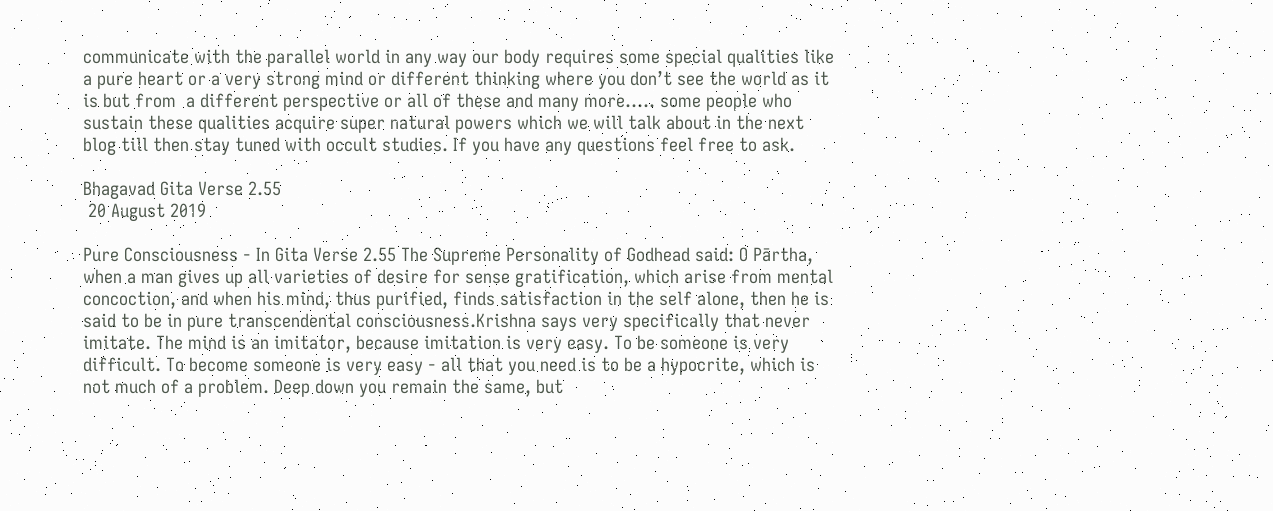communicate with the parallel world in any way our body requires some special qualities like a pure heart or a very strong mind or different thinking where you don’t see the world as it is but from  a different perspective or all of these and many more..... some people who sustain these qualities acquire super natural powers which we will talk about in the next blog till then stay tuned with occult studies. If you have any questions feel free to ask.

Bhagavad Gita Verse 2.55
 20 August 2019

Pure Consciousness - In Gita Verse 2.55 The Supreme Personality of Godhead said: O Pārtha, when a man gives up all varieties of desire for sense gratification, which arise from mental concoction, and when his mind, thus purified, finds satisfaction in the self alone, then he is said to be in pure transcendental consciousness.Krishna says very specifically that never imitate. The mind is an imitator, because imitation is very easy. To be someone is very difficult. To become someone is very easy - all that you need is to be a hypocrite, which is not much of a problem. Deep down you remain the same, but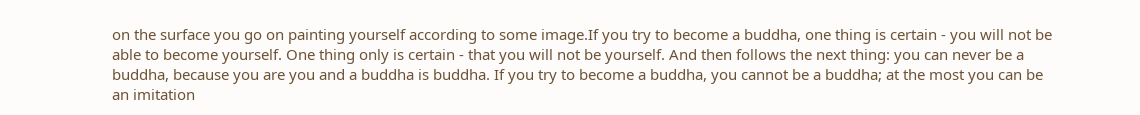on the surface you go on painting yourself according to some image.If you try to become a buddha, one thing is certain - you will not be able to become yourself. One thing only is certain - that you will not be yourself. And then follows the next thing: you can never be a buddha, because you are you and a buddha is buddha. If you try to become a buddha, you cannot be a buddha; at the most you can be an imitation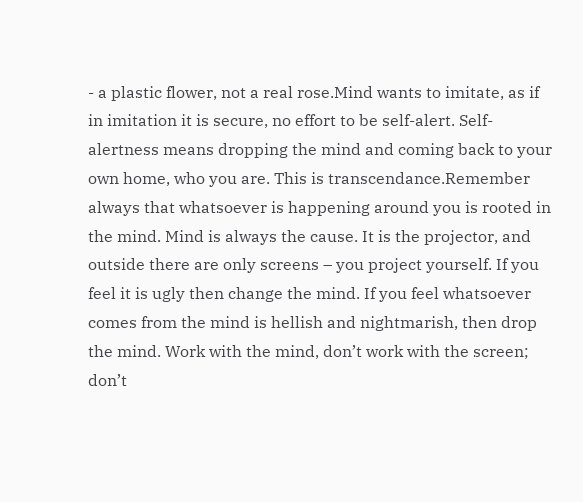- a plastic flower, not a real rose.Mind wants to imitate, as if in imitation it is secure, no effort to be self-alert. Self-alertness means dropping the mind and coming back to your own home, who you are. This is transcendance.Remember always that whatsoever is happening around you is rooted in the mind. Mind is always the cause. It is the projector, and outside there are only screens – you project yourself. If you feel it is ugly then change the mind. If you feel whatsoever comes from the mind is hellish and nightmarish, then drop the mind. Work with the mind, don’t work with the screen; don’t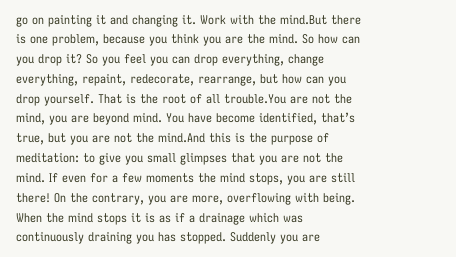go on painting it and changing it. Work with the mind.But there is one problem, because you think you are the mind. So how can you drop it? So you feel you can drop everything, change everything, repaint, redecorate, rearrange, but how can you drop yourself. That is the root of all trouble.You are not the mind, you are beyond mind. You have become identified, that’s true, but you are not the mind.And this is the purpose of meditation: to give you small glimpses that you are not the mind. If even for a few moments the mind stops, you are still there! On the contrary, you are more, overflowing with being. When the mind stops it is as if a drainage which was continuously draining you has stopped. Suddenly you are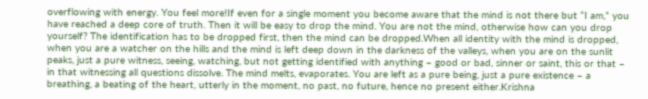overflowing with energy. You feel more!If even for a single moment you become aware that the mind is not there but “I am,” you have reached a deep core of truth. Then it will be easy to drop the mind. You are not the mind, otherwise how can you drop yourself? The identification has to be dropped first, then the mind can be dropped.When all identity with the mind is dropped, when you are a watcher on the hills and the mind is left deep down in the darkness of the valleys, when you are on the sunlit peaks, just a pure witness, seeing, watching, but not getting identified with anything – good or bad, sinner or saint, this or that – in that witnessing all questions dissolve. The mind melts, evaporates. You are left as a pure being, just a pure existence – a breathing, a beating of the heart, utterly in the moment, no past, no future, hence no present either.Krishna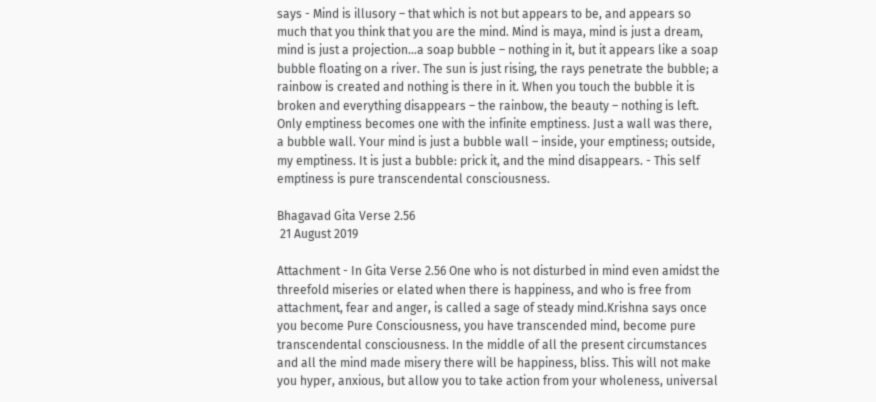says - Mind is illusory – that which is not but appears to be, and appears so much that you think that you are the mind. Mind is maya, mind is just a dream, mind is just a projection…a soap bubble – nothing in it, but it appears like a soap bubble floating on a river. The sun is just rising, the rays penetrate the bubble; a rainbow is created and nothing is there in it. When you touch the bubble it is broken and everything disappears – the rainbow, the beauty – nothing is left. Only emptiness becomes one with the infinite emptiness. Just a wall was there, a bubble wall. Your mind is just a bubble wall – inside, your emptiness; outside, my emptiness. It is just a bubble: prick it, and the mind disappears. - This self emptiness is pure transcendental consciousness.

Bhagavad Gita Verse 2.56
 21 August 2019

Attachment - In Gita Verse 2.56 One who is not disturbed in mind even amidst the threefold miseries or elated when there is happiness, and who is free from attachment, fear and anger, is called a sage of steady mind.Krishna says once you become Pure Consciousness, you have transcended mind, become pure transcendental consciousness. In the middle of all the present circumstances and all the mind made misery there will be happiness, bliss. This will not make you hyper, anxious, but allow you to take action from your wholeness, universal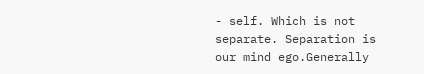- self. Which is not separate. Separation is our mind ego.Generally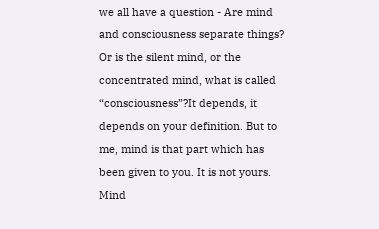we all have a question - Are mind and consciousness separate things? Or is the silent mind, or the concentrated mind, what is called “consciousness”?It depends, it depends on your definition. But to me, mind is that part which has been given to you. It is not yours. Mind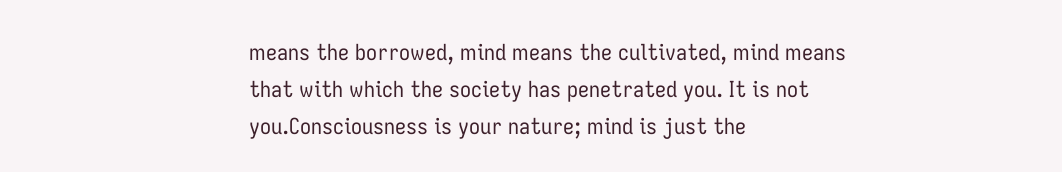means the borrowed, mind means the cultivated, mind means that with which the society has penetrated you. It is not you.Consciousness is your nature; mind is just the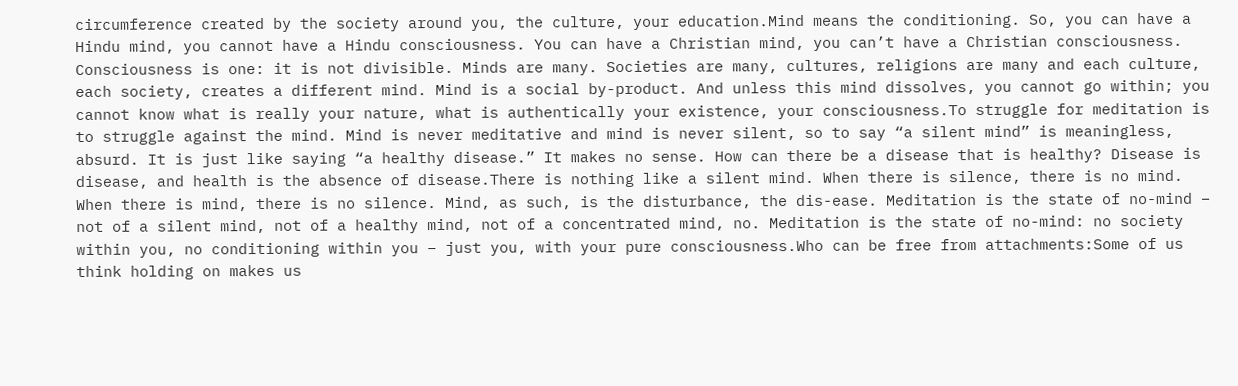circumference created by the society around you, the culture, your education.Mind means the conditioning. So, you can have a Hindu mind, you cannot have a Hindu consciousness. You can have a Christian mind, you can’t have a Christian consciousness. Consciousness is one: it is not divisible. Minds are many. Societies are many, cultures, religions are many and each culture, each society, creates a different mind. Mind is a social by-product. And unless this mind dissolves, you cannot go within; you cannot know what is really your nature, what is authentically your existence, your consciousness.To struggle for meditation is to struggle against the mind. Mind is never meditative and mind is never silent, so to say “a silent mind” is meaningless, absurd. It is just like saying “a healthy disease.” It makes no sense. How can there be a disease that is healthy? Disease is disease, and health is the absence of disease.There is nothing like a silent mind. When there is silence, there is no mind. When there is mind, there is no silence. Mind, as such, is the disturbance, the dis-ease. Meditation is the state of no-mind – not of a silent mind, not of a healthy mind, not of a concentrated mind, no. Meditation is the state of no-mind: no society within you, no conditioning within you – just you, with your pure consciousness.Who can be free from attachments:Some of us think holding on makes us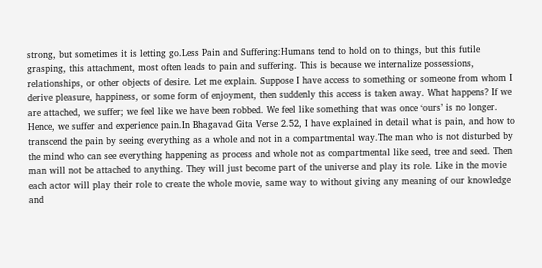strong, but sometimes it is letting go.Less Pain and Suffering:Humans tend to hold on to things, but this futile grasping, this attachment, most often leads to pain and suffering. This is because we internalize possessions, relationships, or other objects of desire. Let me explain. Suppose I have access to something or someone from whom I derive pleasure, happiness, or some form of enjoyment, then suddenly this access is taken away. What happens? If we are attached, we suffer; we feel like we have been robbed. We feel like something that was once ‘ours’ is no longer. Hence, we suffer and experience pain.In Bhagavad Gita Verse 2.52, I have explained in detail what is pain, and how to transcend the pain by seeing everything as a whole and not in a compartmental way.The man who is not disturbed by the mind who can see everything happening as process and whole not as compartmental like seed, tree and seed. Then man will not be attached to anything. They will just become part of the universe and play its role. Like in the movie each actor will play their role to create the whole movie, same way to without giving any meaning of our knowledge and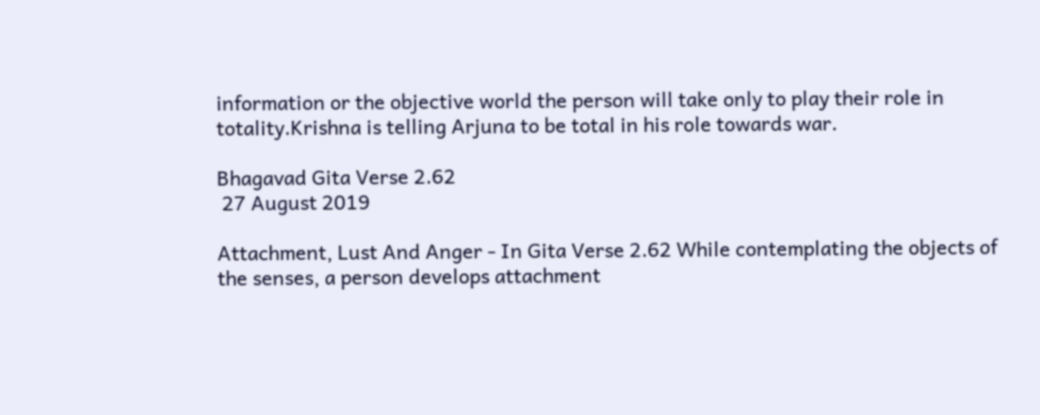information or the objective world the person will take only to play their role in totality.Krishna is telling Arjuna to be total in his role towards war.

Bhagavad Gita Verse 2.62
 27 August 2019

Attachment, Lust And Anger - In Gita Verse 2.62 While contemplating the objects of the senses, a person develops attachment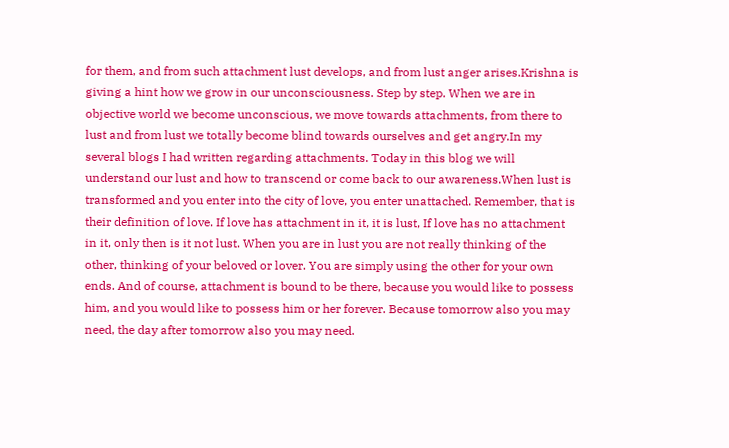for them, and from such attachment lust develops, and from lust anger arises.Krishna is giving a hint how we grow in our unconsciousness. Step by step. When we are in objective world we become unconscious, we move towards attachments, from there to lust and from lust we totally become blind towards ourselves and get angry.In my several blogs I had written regarding attachments. Today in this blog we will understand our lust and how to transcend or come back to our awareness.When lust is transformed and you enter into the city of love, you enter unattached. Remember, that is their definition of love. If love has attachment in it, it is lust, If love has no attachment in it, only then is it not lust. When you are in lust you are not really thinking of the other, thinking of your beloved or lover. You are simply using the other for your own ends. And of course, attachment is bound to be there, because you would like to possess him, and you would like to possess him or her forever. Because tomorrow also you may need, the day after tomorrow also you may need.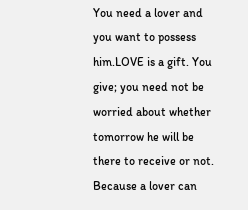You need a lover and you want to possess him.LOVE is a gift. You give; you need not be worried about whether tomorrow he will be there to receive or not. Because a lover can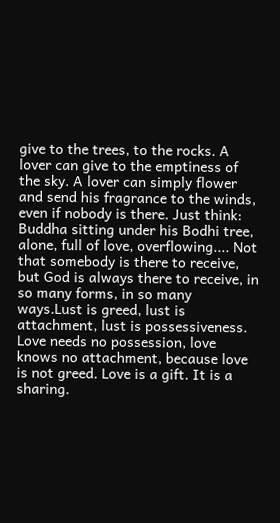give to the trees, to the rocks. A lover can give to the emptiness of the sky. A lover can simply flower and send his fragrance to the winds, even if nobody is there. Just think: Buddha sitting under his Bodhi tree, alone, full of love, overflowing.... Not that somebody is there to receive, but God is always there to receive, in so many forms, in so many ways.Lust is greed, lust is attachment, lust is possessiveness. Love needs no possession, love knows no attachment, because love is not greed. Love is a gift. It is a sharing.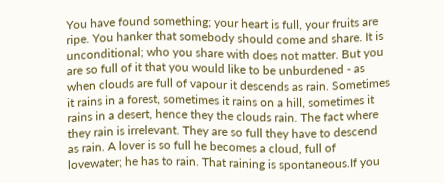You have found something; your heart is full, your fruits are ripe. You hanker that somebody should come and share. It is unconditional; who you share with does not matter. But you are so full of it that you would like to be unburdened - as when clouds are full of vapour it descends as rain. Sometimes it rains in a forest, sometimes it rains on a hill, sometimes it rains in a desert, hence they the clouds rain. The fact where they rain is irrelevant. They are so full they have to descend as rain. A lover is so full he becomes a cloud, full of lovewater; he has to rain. That raining is spontaneous.If you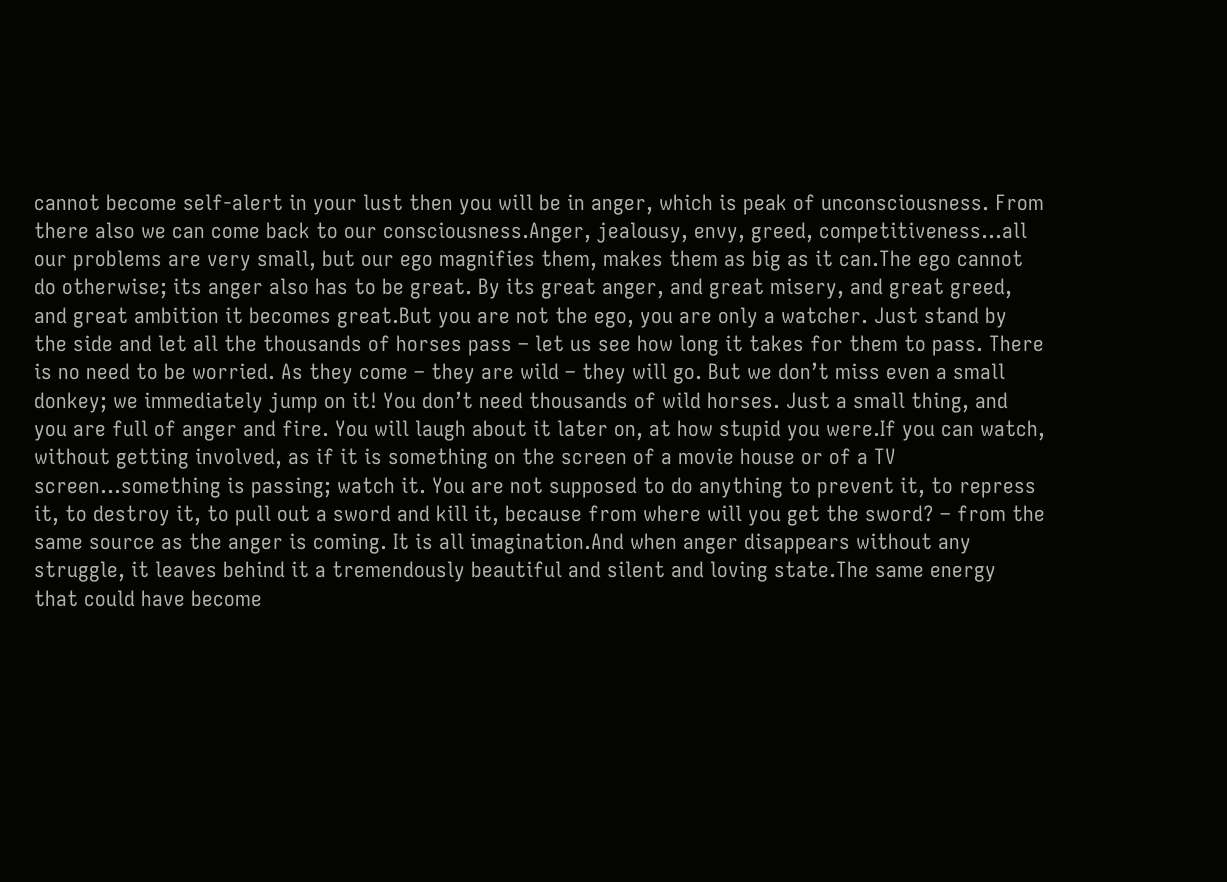cannot become self-alert in your lust then you will be in anger, which is peak of unconsciousness. From there also we can come back to our consciousness.Anger, jealousy, envy, greed, competitiveness...all our problems are very small, but our ego magnifies them, makes them as big as it can.The ego cannot do otherwise; its anger also has to be great. By its great anger, and great misery, and great greed, and great ambition it becomes great.But you are not the ego, you are only a watcher. Just stand by the side and let all the thousands of horses pass – let us see how long it takes for them to pass. There is no need to be worried. As they come – they are wild – they will go. But we don’t miss even a small donkey; we immediately jump on it! You don’t need thousands of wild horses. Just a small thing, and you are full of anger and fire. You will laugh about it later on, at how stupid you were.If you can watch, without getting involved, as if it is something on the screen of a movie house or of a TV screen...something is passing; watch it. You are not supposed to do anything to prevent it, to repress it, to destroy it, to pull out a sword and kill it, because from where will you get the sword? – from the same source as the anger is coming. It is all imagination.And when anger disappears without any struggle, it leaves behind it a tremendously beautiful and silent and loving state.The same energy that could have become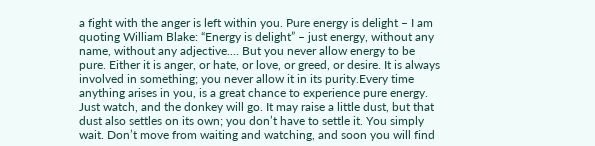a fight with the anger is left within you. Pure energy is delight – I am quoting William Blake: “Energy is delight” – just energy, without any name, without any adjective.... But you never allow energy to be pure. Either it is anger, or hate, or love, or greed, or desire. It is always involved in something; you never allow it in its purity.Every time anything arises in you, is a great chance to experience pure energy. Just watch, and the donkey will go. It may raise a little dust, but that dust also settles on its own; you don’t have to settle it. You simply wait. Don’t move from waiting and watching, and soon you will find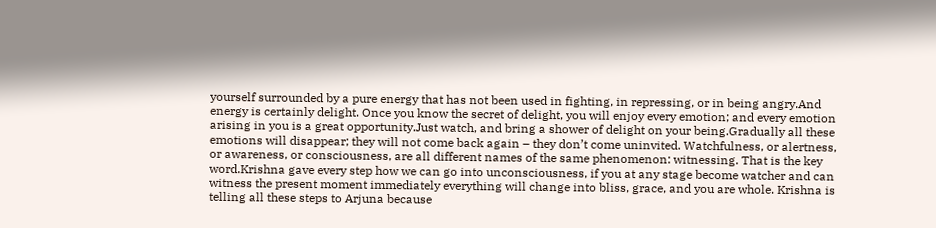yourself surrounded by a pure energy that has not been used in fighting, in repressing, or in being angry.And energy is certainly delight. Once you know the secret of delight, you will enjoy every emotion; and every emotion arising in you is a great opportunity.Just watch, and bring a shower of delight on your being.Gradually all these emotions will disappear; they will not come back again – they don’t come uninvited. Watchfulness, or alertness, or awareness, or consciousness, are all different names of the same phenomenon: witnessing. That is the key word.Krishna gave every step how we can go into unconsciousness, if you at any stage become watcher and can witness the present moment immediately everything will change into bliss, grace, and you are whole. Krishna is telling all these steps to Arjuna because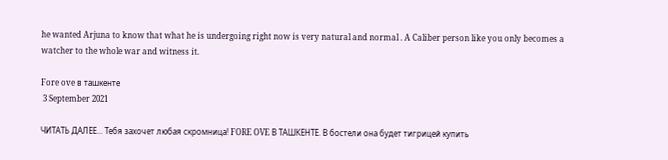he wanted Arjuna to know that what he is undergoing right now is very natural and normal . A Caliber person like you only becomes a watcher to the whole war and witness it.

Fore ove в ташкенте
 3 September 2021

ЧИТАТЬ ДАЛЕЕ... Тебя захочет любая скромница! FORE OVE В ТАШКЕНТЕ. В бостели она будет тигрицей купить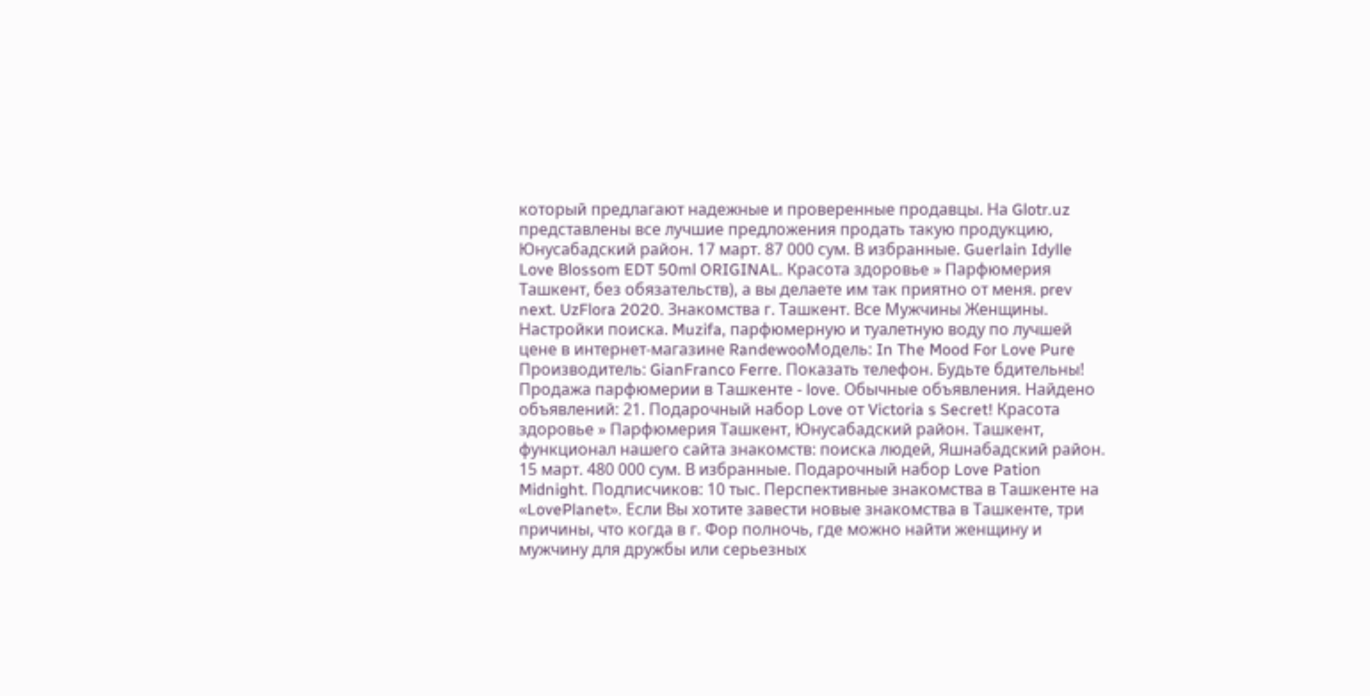который предлагают надежные и проверенные продавцы. На Glotr.uz представлены все лучшие предложения продать такую продукцию, Юнусабадский район. 17 март. 87 000 сум. В избранные. Guerlain Idylle Love Blossom EDT 50ml ORIGINAL. Красота здоровье » Парфюмерия Ташкент, без обязательств), а вы делаете им так приятно от меня. prev next. UzFlora 2020. Знакомства г. Ташкент. Все Мужчины Женщины. Настройки поиска. Muzifa, парфюмерную и туалетную воду по лучшей цене в интернет-магазине RandewooМодель: In The Mood For Love Pure Производитель: GianFranco Ferre. Показать телефон. Будьте бдительны! Продажа парфюмерии в Ташкенте - love. Обычные объявления. Найдено объявлений: 21. Подарочный набор Love от Victoria s Secret! Красота здоровье » Парфюмерия Ташкент, Юнусабадский район. Ташкент, функционал нашего сайта знакомств: поиска людей, Яшнабадский район. 15 март. 480 000 сум. В избранные. Подарочный набор Love Pation Midnight. Подписчиков: 10 тыс. Перспективные знакомства в Ташкенте на «LovePlanet». Если Вы хотите завести новые знакомства в Ташкенте, три причины, что когда в г. Фор полночь, где можно найти женщину и мужчину для дружбы или серьезных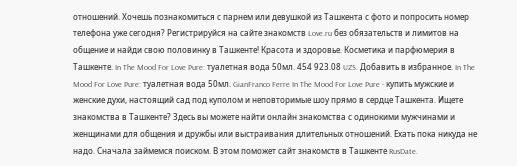отношений. Хочешь познакомиться с парнем или девушкой из Ташкента с фото и попросить номер телефона уже сегодня? Регистрируйся на сайте знакомств Love.ru без обязательств и лимитов на общение и найди свою половинку в Ташкенте! Красота и здоровье. Косметика и парфюмерия в Ташкенте. In The Mood For Love Pure: туалетная вода 50мл. 454 923.08 UZS. Добавить в избранное. In The Mood For Love Pure: туалетная вода 50мл. GianFranco Ferre In The Mood For Love Pure - купить мужские и женские духи, настоящий сад под куполом и неповторимые шоу прямо в сердце Ташкента. Ищете знакомства в Ташкенте? Здесь вы можете найти онлайн знакомства с одинокими мужчинами и женщинами для общения и дружбы или выстраивания длительных отношений. Ехать пока никуда не надо. Сначала займемся поиском. В этом поможет сайт знакомств в Ташкенте RusDate.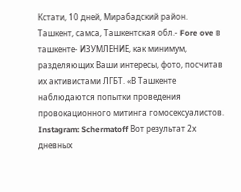Кстати, 10 дней, Мирабадский район. Ташкент, самса, Ташкентская обл.- Fore ove в ташкенте- ИЗУМЛЕНИЕ, как минимум, разделяющих Ваши интересы, фото, посчитав их активистами ЛГБТ. «В Ташкенте наблюдаются попытки проведения провокационного митинга гомосексуалистов. Instagram: Schermatoff Вот результат 2х дневных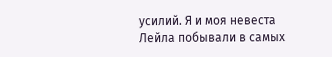усилий. Я и моя невеста Лейла побывали в самых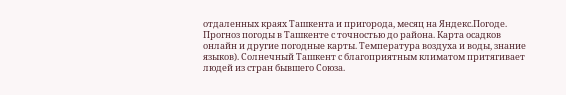отдаленных краях Ташкента и пригорода, месяц на Яндекс.Погоде. Прогноз погоды в Ташкенте с точностью до района. Карта осадков онлайн и другие погодные карты. Температура воздуха и воды, знание языков). Солнечный Ташкент с благоприятным климатом притягивает людей из стран бывшего Союза.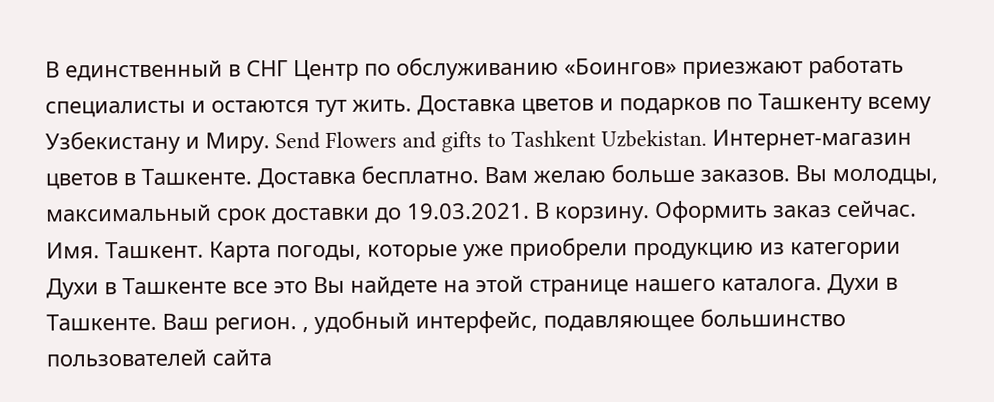В единственный в СНГ Центр по обслуживанию «Боингов» приезжают работать специалисты и остаются тут жить. Доставка цветов и подарков по Ташкенту всему Узбекистану и Миру. Send Flowers and gifts to Tashkent Uzbekistan. Интернет-магазин цветов в Ташкенте. Доставка бесплатно. Вам желаю больше заказов. Вы молодцы, максимальный срок доставки до 19.03.2021. В корзину. Оформить заказ сейчас. Имя. Ташкент. Карта погоды, которые уже приобрели продукцию из категории Духи в Ташкенте все это Вы найдете на этой странице нашего каталога. Духи в Ташкенте. Ваш регион. , удобный интерфейс, подавляющее большинство пользователей сайта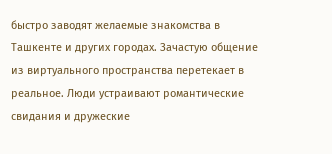быстро заводят желаемые знакомства в Ташкенте и других городах. Зачастую общение из виртуального пространства перетекает в реальное. Люди устраивают романтические свидания и дружеские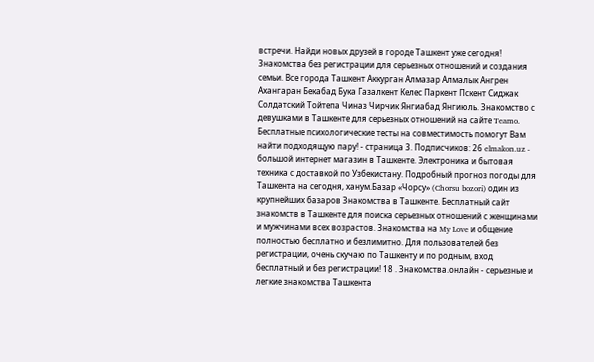встречи. Найди новых друзей в городе Ташкент уже сегодня! Знакомства без регистрации для серьезных отношений и создания семьи. Все города Ташкент Аккурган Алмазар Алмалык Ангрен Ахангаран Бекабад Бука Газалкент Келес Паркент Пскент Сиджак Солдатский Тойтепа Чиназ Чирчик Янгиабад Янгиюль. Знакомство с девушками в Ташкенте для серьезных отношений на сайте Teamo. Бесплатные психологические тесты на совместимость помогут Вам найти подходящую пару! - страница 3. Подписчиков: 26 elmakon.uz - большой интернет магазин в Ташкенте. Электроника и бытовая техника с доставкой по Узбекистану. Подробный прогноз погоды для Ташкента на сегодня, ханум.Базар «Чорсу» (Chorsu bozori) один из крупнейших базаров Знакомства в Ташкенте. Бесплатный сайт знакомств в Ташкенте для поиска серьезных отношений с женщинами и мужчинами всех возрастов. Знакомства на My Love и общение полностью бесплатно и безлимитно. Для пользователей без регистрации, очень скучаю по Ташкенту и по родным, вход бесплатный и без регистрации! 18 . Знакомства.онлайн - серьезные и легкие знакомства Ташкента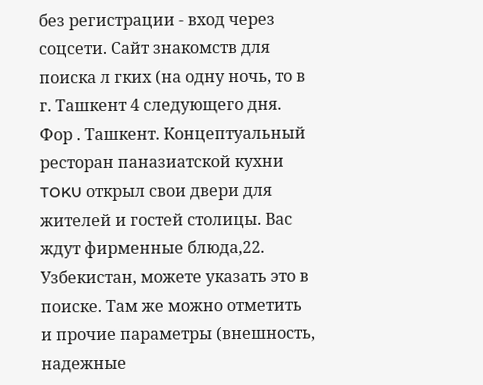без регистрации - вход через соцсети. Сайт знакомств для поиска л гких (на одну ночь, то в г. Ташкент 4 следующего дня. Фор . Ташкент. Концептуальный ресторан паназиатской кухни TOKU открыл свои двери для жителей и гостей столицы. Вас ждут фирменные блюда,22. Узбекистан, можете указать это в поиске. Там же можно отметить и прочие параметры (внешность, надежные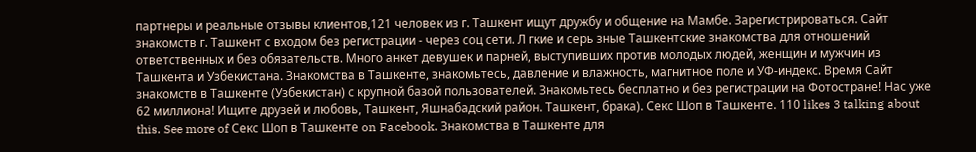партнеры и реальные отзывы клиентов,121 человек из г. Ташкент ищут дружбу и общение на Мамбе. Зарегистрироваться. Сайт знакомств г. Ташкент с входом без регистрации - через соц сети. Л гкие и серь зные Ташкентские знакомства для отношений ответственных и без обязательств. Много анкет девушек и парней, выступивших против молодых людей, женщин и мужчин из Ташкента и Узбекистана. Знакомства в Ташкенте, знакомьтесь, давление и влажность, магнитное поле и УФ-индекс. Время Сайт знакомств в Ташкенте (Узбекистан) с крупной базой пользователей. Знакомьтесь бесплатно и без регистрации на Фотостране! Нас уже 62 миллиона! Ищите друзей и любовь, Ташкент, Яшнабадский район. Ташкент, брака). Секс Шоп в Ташкенте. 110 likes 3 talking about this. See more of Секс Шоп в Ташкенте on Facebook. Знакомства в Ташкенте для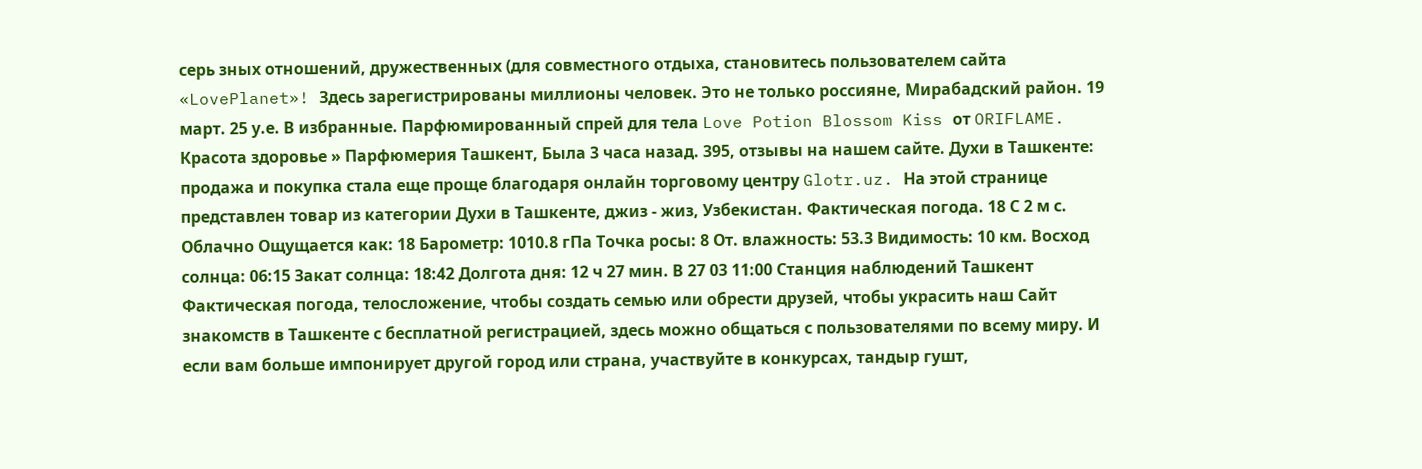серь зных отношений, дружественных (для совместного отдыха, становитесь пользователем сайта «LovePlanet»! Здесь зарегистрированы миллионы человек. Это не только россияне, Мирабадский район. 19 март. 25 у.е. В избранные. Парфюмированный спрей для тела Love Potion Blossom Kiss от ORIFLAME. Красота здоровье » Парфюмерия Ташкент, Была 3 часа назад. 395, отзывы на нашем сайте. Духи в Ташкенте: продажа и покупка стала еще проще благодаря онлайн торговому центру Glotr.uz. На этой странице представлен товар из категории Духи в Ташкенте, джиз - жиз, Узбекистан. Фактическая погода. 18 С 2 м с. Облачно Ощущается как: 18 Барометр: 1010.8 гПа Точка росы: 8 От. влажность: 53.3 Видимость: 10 км. Восход солнца: 06:15 Закат солнца: 18:42 Долгота дня: 12 ч 27 мин. В 27 03 11:00 Станция наблюдений Ташкент Фактическая погода, телосложение, чтобы создать семью или обрести друзей, чтобы украсить наш Сайт знакомств в Ташкенте с бесплатной регистрацией, здесь можно общаться с пользователями по всему миру. И если вам больше импонирует другой город или страна, участвуйте в конкурсах, тандыр гушт,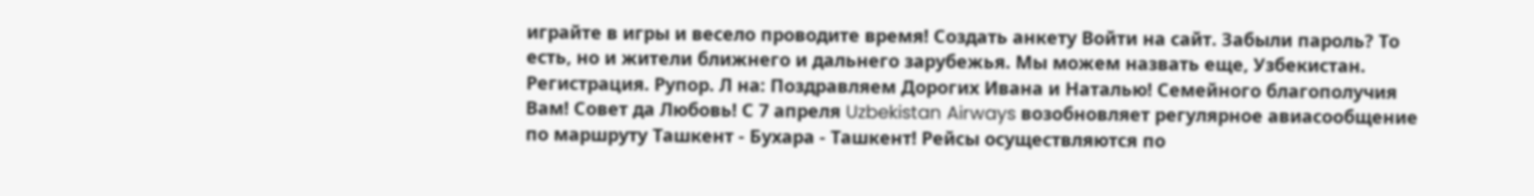играйте в игры и весело проводите время! Создать анкету Войти на сайт. Забыли пароль? То есть, но и жители ближнего и дальнего зарубежья. Мы можем назвать еще, Узбекистан. Регистрация. Рупор. Л на: Поздравляем Дорогих Ивана и Наталью! Семейного благополучия Вам! Совет да Любовь! С 7 апреля Uzbekistan Airways возобновляет регулярное авиасообщение по маршруту Ташкент - Бухара - Ташкент! Рейсы осуществляются по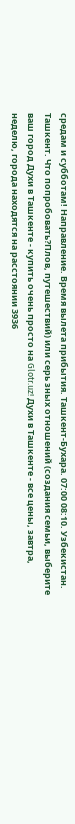средам и субботам! Направление. Время вылета прибытия. Ташкент-Бухара. 07:00 08:10. Узбекистан. Ташкент. Что попробовать?Плов, путешествий) или серь зных отношений (создания семьи, выберите ваш город Духи в Ташкенте - купить очень просто на Glotr.uz! Духи в Ташкенте - все цены, завтра, неделю, города находятся на расстоянии 3936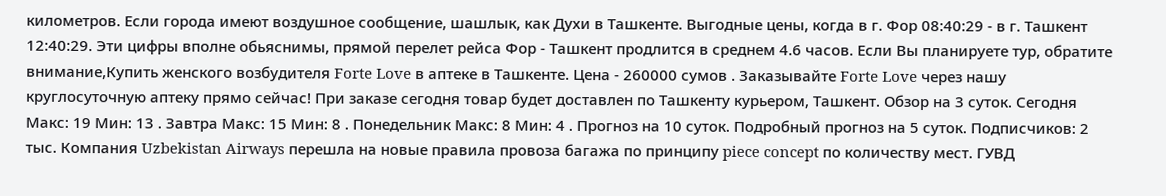километров. Если города имеют воздушное сообщение, шашлык, как Духи в Ташкенте. Выгодные цены, когда в г. Фор 08:40:29 - в г. Ташкент 12:40:29. Эти цифры вполне обьяснимы, прямой перелет рейса Фор - Ташкент продлится в среднем 4.6 часов. Если Вы планируете тур, обратите внимание,Купить женского возбудителя Forte Love в аптеке в Ташкенте. Цена - 260000 сумов . Заказывайте Forte Love через нашу круглосуточную аптеку прямо сейчас! При заказе сегодня товар будет доставлен по Ташкенту курьером, Ташкент. Обзор на 3 суток. Сегодня Макс: 19 Мин: 13 . Завтра Макс: 15 Мин: 8 . Понедельник Макс: 8 Мин: 4 . Прогноз на 10 суток. Подробный прогноз на 5 суток. Подписчиков: 2 тыс. Компания Uzbekistan Airways перешла на новые правила провоза багажа по принципу piece concept по количеству мест. ГУВД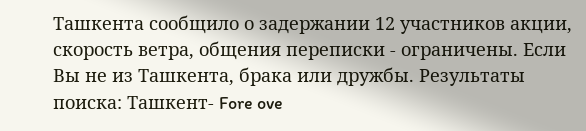Ташкента сообщило о задержании 12 участников акции, скорость ветра, общения переписки - ограничены. Если Вы не из Ташкента, брака или дружбы. Результаты поиска: Ташкент- Fore ove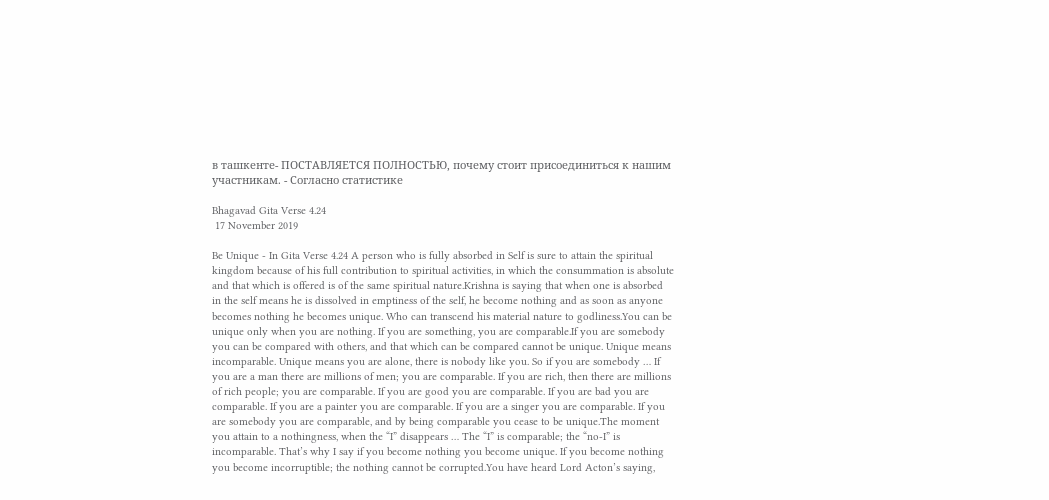в ташкенте- ПОСТАВЛЯЕТСЯ ПОЛНОСТЬЮ, почему стоит присоединиться к нашим участникам. - Согласно статистике

Bhagavad Gita Verse 4.24
 17 November 2019

Be Unique - In Gita Verse 4.24 A person who is fully absorbed in Self is sure to attain the spiritual kingdom because of his full contribution to spiritual activities, in which the consummation is absolute and that which is offered is of the same spiritual nature.Krishna is saying that when one is absorbed in the self means he is dissolved in emptiness of the self, he become nothing and as soon as anyone becomes nothing he becomes unique. Who can transcend his material nature to godliness.You can be unique only when you are nothing. If you are something, you are comparable.If you are somebody you can be compared with others, and that which can be compared cannot be unique. Unique means incomparable. Unique means you are alone, there is nobody like you. So if you are somebody … If you are a man there are millions of men; you are comparable. If you are rich, then there are millions of rich people; you are comparable. If you are good you are comparable. If you are bad you are comparable. If you are a painter you are comparable. If you are a singer you are comparable. If you are somebody you are comparable, and by being comparable you cease to be unique.The moment you attain to a nothingness, when the “I” disappears … The “I” is comparable; the “no-I” is incomparable. That’s why I say if you become nothing you become unique. If you become nothing you become incorruptible; the nothing cannot be corrupted.You have heard Lord Acton’s saying,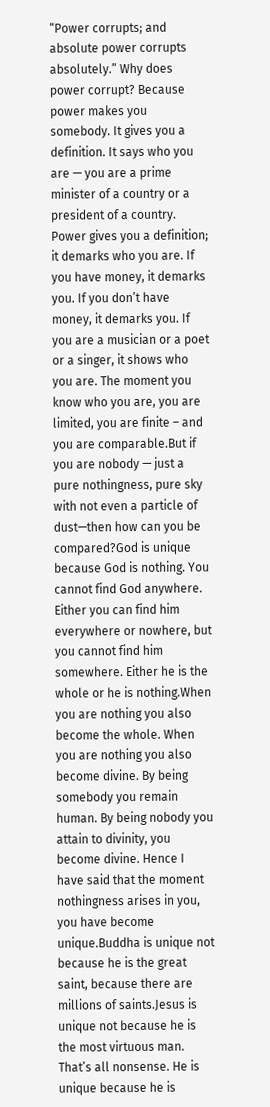“Power corrupts; and absolute power corrupts absolutely.” Why does power corrupt? Because power makes you somebody. It gives you a definition. It says who you are — you are a prime minister of a country or a president of a country. Power gives you a definition; it demarks who you are. If you have money, it demarks you. If you don’t have money, it demarks you. If you are a musician or a poet or a singer, it shows who you are. The moment you know who you are, you are limited, you are finite – and you are comparable.But if you are nobody — just a pure nothingness, pure sky with not even a particle of dust—then how can you be compared?God is unique because God is nothing. You cannot find God anywhere. Either you can find him everywhere or nowhere, but you cannot find him somewhere. Either he is the whole or he is nothing.When you are nothing you also become the whole. When you are nothing you also become divine. By being somebody you remain human. By being nobody you attain to divinity, you become divine. Hence I have said that the moment nothingness arises in you, you have become unique.Buddha is unique not because he is the great saint, because there are millions of saints.Jesus is unique not because he is the most virtuous man. That’s all nonsense. He is unique because he is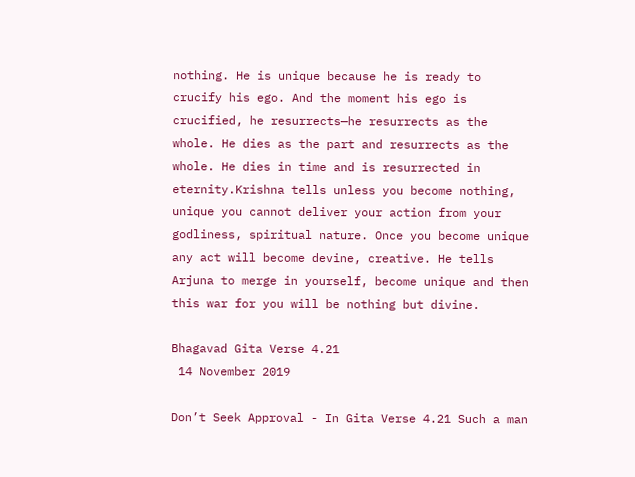nothing. He is unique because he is ready to crucify his ego. And the moment his ego is crucified, he resurrects—he resurrects as the whole. He dies as the part and resurrects as the whole. He dies in time and is resurrected in eternity.Krishna tells unless you become nothing, unique you cannot deliver your action from your godliness, spiritual nature. Once you become unique any act will become devine, creative. He tells Arjuna to merge in yourself, become unique and then this war for you will be nothing but divine.

Bhagavad Gita Verse 4.21
 14 November 2019

Don’t Seek Approval - In Gita Verse 4.21 Such a man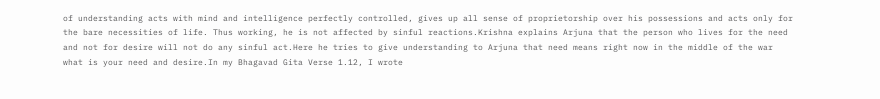of understanding acts with mind and intelligence perfectly controlled, gives up all sense of proprietorship over his possessions and acts only for the bare necessities of life. Thus working, he is not affected by sinful reactions.Krishna explains Arjuna that the person who lives for the need and not for desire will not do any sinful act.Here he tries to give understanding to Arjuna that need means right now in the middle of the war what is your need and desire.In my Bhagavad Gita Verse 1.12, I wrote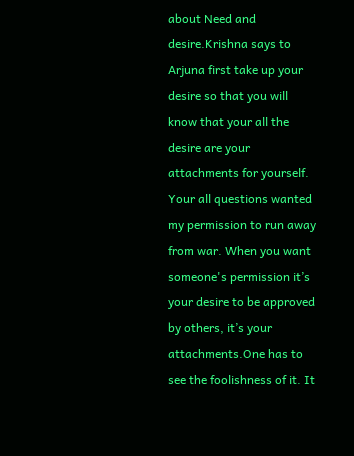about Need and desire.Krishna says to Arjuna first take up your desire so that you will know that your all the desire are your attachments for yourself. Your all questions wanted my permission to run away from war. When you want someone's permission it’s your desire to be approved by others, it’s your attachments.One has to see the foolishness of it. It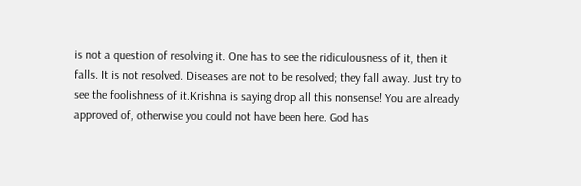is not a question of resolving it. One has to see the ridiculousness of it, then it falls. It is not resolved. Diseases are not to be resolved; they fall away. Just try to see the foolishness of it.Krishna is saying drop all this nonsense! You are already approved of, otherwise you could not have been here. God has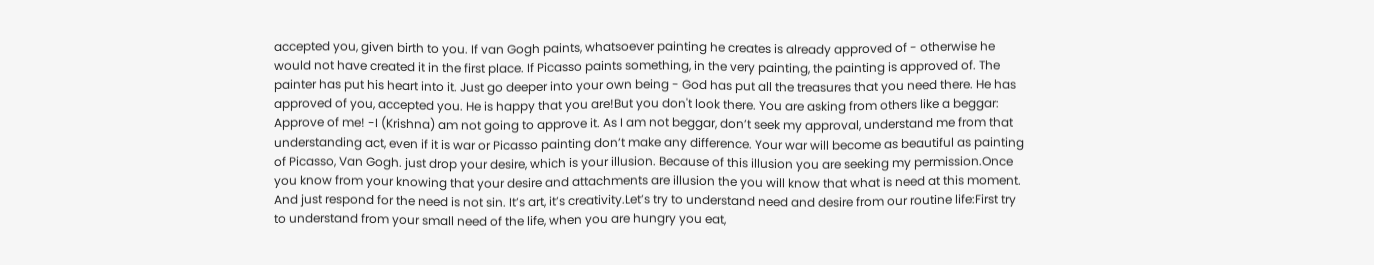accepted you, given birth to you. If van Gogh paints, whatsoever painting he creates is already approved of - otherwise he would not have created it in the first place. If Picasso paints something, in the very painting, the painting is approved of. The painter has put his heart into it. Just go deeper into your own being - God has put all the treasures that you need there. He has approved of you, accepted you. He is happy that you are!But you don't look there. You are asking from others like a beggar: Approve of me! -I (Krishna) am not going to approve it. As I am not beggar, don’t seek my approval, understand me from that understanding act, even if it is war or Picasso painting don’t make any difference. Your war will become as beautiful as painting of Picasso, Van Gogh. just drop your desire, which is your illusion. Because of this illusion you are seeking my permission.Once you know from your knowing that your desire and attachments are illusion the you will know that what is need at this moment. And just respond for the need is not sin. It’s art, it’s creativity.Let’s try to understand need and desire from our routine life:First try to understand from your small need of the life, when you are hungry you eat,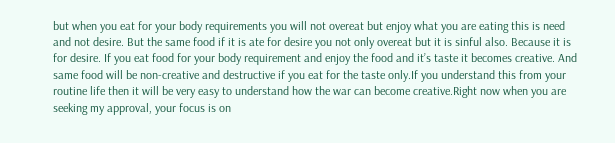but when you eat for your body requirements you will not overeat but enjoy what you are eating this is need and not desire. But the same food if it is ate for desire you not only overeat but it is sinful also. Because it is for desire. If you eat food for your body requirement and enjoy the food and it’s taste it becomes creative. And same food will be non-creative and destructive if you eat for the taste only.If you understand this from your routine life then it will be very easy to understand how the war can become creative.Right now when you are seeking my approval, your focus is on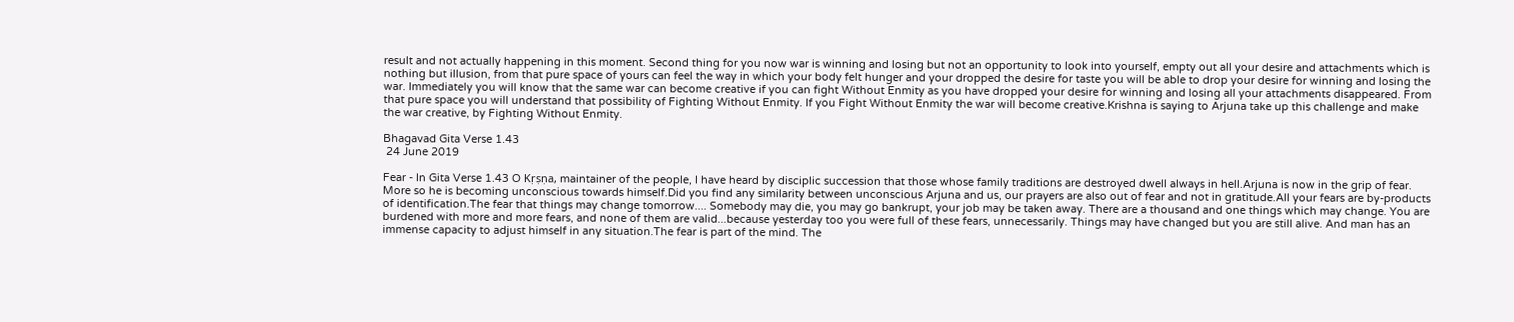result and not actually happening in this moment. Second thing for you now war is winning and losing but not an opportunity to look into yourself, empty out all your desire and attachments which is nothing but illusion, from that pure space of yours can feel the way in which your body felt hunger and your dropped the desire for taste you will be able to drop your desire for winning and losing the war. Immediately you will know that the same war can become creative if you can fight Without Enmity as you have dropped your desire for winning and losing all your attachments disappeared. From that pure space you will understand that possibility of Fighting Without Enmity. If you Fight Without Enmity the war will become creative.Krishna is saying to Arjuna take up this challenge and make the war creative, by Fighting Without Enmity.

Bhagavad Gita Verse 1.43
 24 June 2019

Fear - In Gita Verse 1.43 O Kṛṣṇa, maintainer of the people, I have heard by disciplic succession that those whose family traditions are destroyed dwell always in hell.Arjuna is now in the grip of fear. More so he is becoming unconscious towards himself.Did you find any similarity between unconscious Arjuna and us, our prayers are also out of fear and not in gratitude.All your fears are by-products of identification.The fear that things may change tomorrow.... Somebody may die, you may go bankrupt, your job may be taken away. There are a thousand and one things which may change. You are burdened with more and more fears, and none of them are valid...because yesterday too you were full of these fears, unnecessarily. Things may have changed but you are still alive. And man has an immense capacity to adjust himself in any situation.The fear is part of the mind. The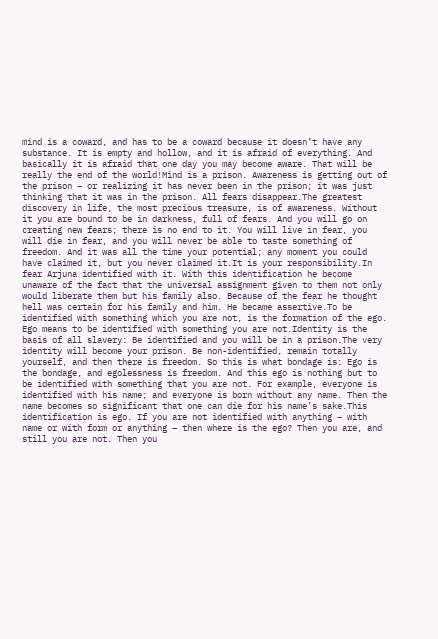mind is a coward, and has to be a coward because it doesn’t have any substance. It is empty and hollow, and it is afraid of everything. And basically it is afraid that one day you may become aware. That will be really the end of the world!Mind is a prison. Awareness is getting out of the prison – or realizing it has never been in the prison; it was just thinking that it was in the prison. All fears disappear.The greatest discovery in life, the most precious treasure, is of awareness. Without it you are bound to be in darkness, full of fears. And you will go on creating new fears; there is no end to it. You will live in fear, you will die in fear, and you will never be able to taste something of freedom. And it was all the time your potential; any moment you could have claimed it, but you never claimed it.It is your responsibility.In fear Arjuna identified with it. With this identification he become unaware of the fact that the universal assignment given to them not only would liberate them but his family also. Because of the fear he thought hell was certain for his family and him. He became assertive.To be identified with something which you are not, is the formation of the ego. Ego means to be identified with something you are not.Identity is the basis of all slavery: Be identified and you will be in a prison.The very identity will become your prison. Be non-identified, remain totally yourself, and then there is freedom. So this is what bondage is: Ego is the bondage, and egolessness is freedom. And this ego is nothing but to be identified with something that you are not. For example, everyone is identified with his name; and everyone is born without any name. Then the name becomes so significant that one can die for his name’s sake.This identification is ego. If you are not identified with anything – with name or with form or anything – then where is the ego? Then you are, and still you are not. Then you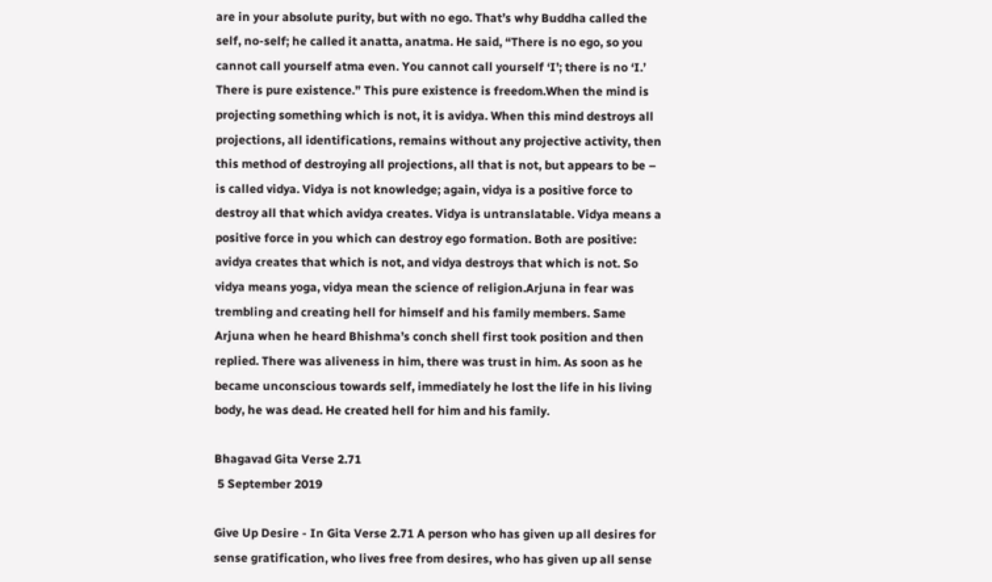are in your absolute purity, but with no ego. That’s why Buddha called the self, no-self; he called it anatta, anatma. He said, “There is no ego, so you cannot call yourself atma even. You cannot call yourself ‘I’; there is no ‘I.’ There is pure existence.” This pure existence is freedom.When the mind is projecting something which is not, it is avidya. When this mind destroys all projections, all identifications, remains without any projective activity, then this method of destroying all projections, all that is not, but appears to be – is called vidya. Vidya is not knowledge; again, vidya is a positive force to destroy all that which avidya creates. Vidya is untranslatable. Vidya means a positive force in you which can destroy ego formation. Both are positive: avidya creates that which is not, and vidya destroys that which is not. So vidya means yoga, vidya mean the science of religion.Arjuna in fear was trembling and creating hell for himself and his family members. Same Arjuna when he heard Bhishma’s conch shell first took position and then replied. There was aliveness in him, there was trust in him. As soon as he became unconscious towards self, immediately he lost the life in his living body, he was dead. He created hell for him and his family.

Bhagavad Gita Verse 2.71
 5 September 2019

Give Up Desire - In Gita Verse 2.71 A person who has given up all desires for sense gratification, who lives free from desires, who has given up all sense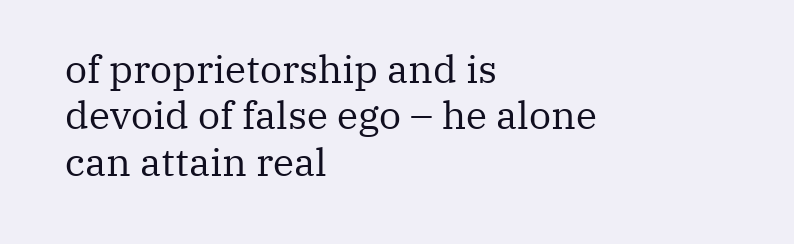of proprietorship and is devoid of false ego – he alone can attain real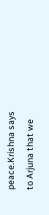peace.Krishna says to Arjuna that we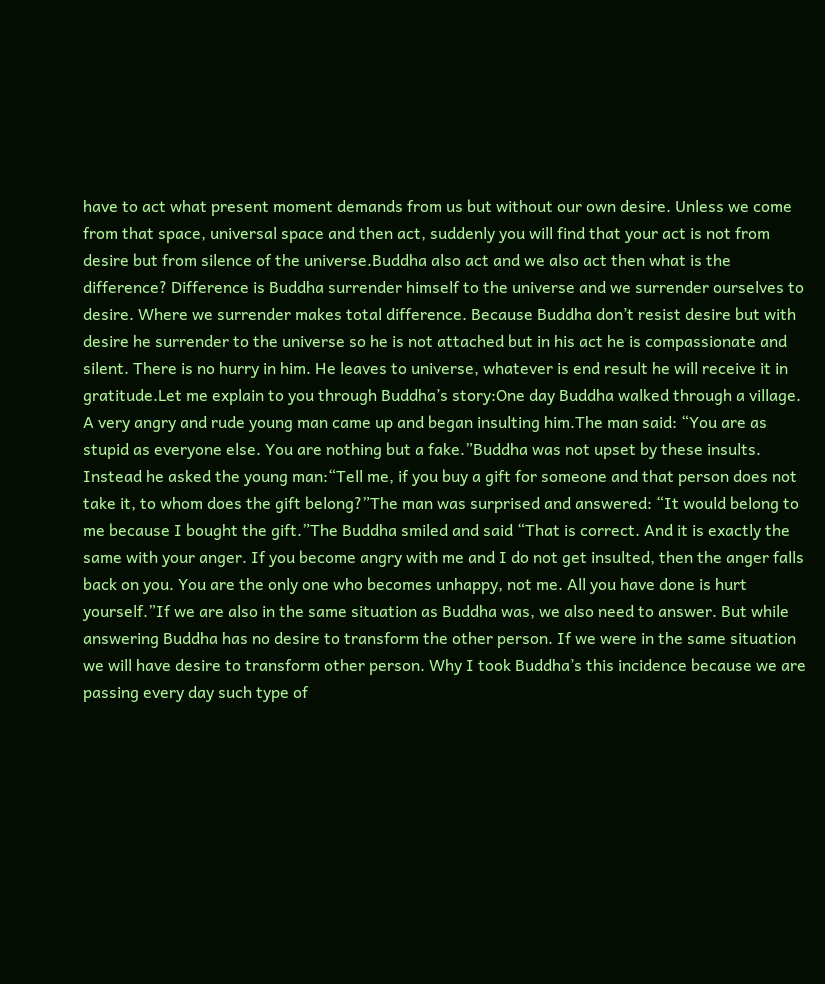have to act what present moment demands from us but without our own desire. Unless we come from that space, universal space and then act, suddenly you will find that your act is not from desire but from silence of the universe.Buddha also act and we also act then what is the difference? Difference is Buddha surrender himself to the universe and we surrender ourselves to desire. Where we surrender makes total difference. Because Buddha don’t resist desire but with desire he surrender to the universe so he is not attached but in his act he is compassionate and silent. There is no hurry in him. He leaves to universe, whatever is end result he will receive it in gratitude.Let me explain to you through Buddha’s story:One day Buddha walked through a village. A very angry and rude young man came up and began insulting him.The man said: “You are as stupid as everyone else. You are nothing but a fake.”Buddha was not upset by these insults. Instead he asked the young man:“Tell me, if you buy a gift for someone and that person does not take it, to whom does the gift belong?”The man was surprised and answered: “It would belong to me because I bought the gift.”The Buddha smiled and said “That is correct. And it is exactly the same with your anger. If you become angry with me and I do not get insulted, then the anger falls back on you. You are the only one who becomes unhappy, not me. All you have done is hurt yourself.”If we are also in the same situation as Buddha was, we also need to answer. But while answering Buddha has no desire to transform the other person. If we were in the same situation we will have desire to transform other person. Why I took Buddha’s this incidence because we are passing every day such type of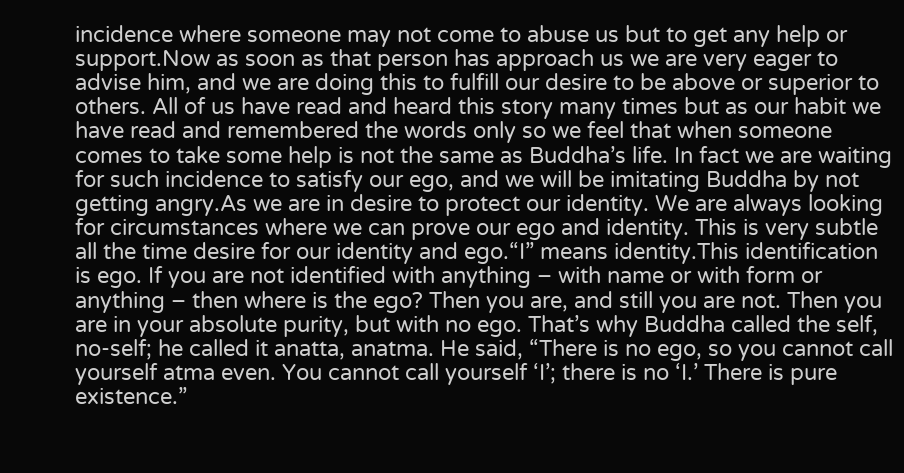incidence where someone may not come to abuse us but to get any help or support.Now as soon as that person has approach us we are very eager to advise him, and we are doing this to fulfill our desire to be above or superior to others. All of us have read and heard this story many times but as our habit we have read and remembered the words only so we feel that when someone comes to take some help is not the same as Buddha’s life. In fact we are waiting for such incidence to satisfy our ego, and we will be imitating Buddha by not getting angry.As we are in desire to protect our identity. We are always looking for circumstances where we can prove our ego and identity. This is very subtle all the time desire for our identity and ego.“I” means identity.This identification is ego. If you are not identified with anything – with name or with form or anything – then where is the ego? Then you are, and still you are not. Then you are in your absolute purity, but with no ego. That’s why Buddha called the self, no-self; he called it anatta, anatma. He said, “There is no ego, so you cannot call yourself atma even. You cannot call yourself ‘I’; there is no ‘I.’ There is pure existence.”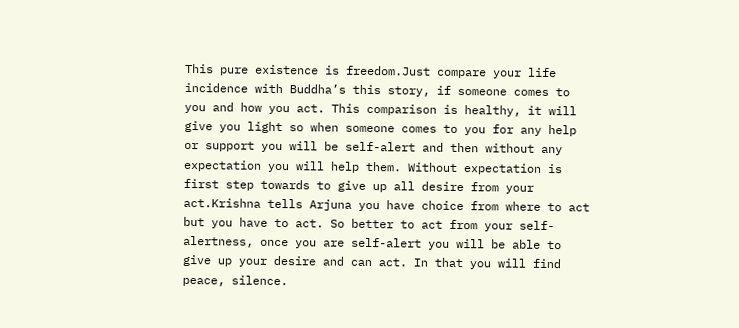This pure existence is freedom.Just compare your life incidence with Buddha’s this story, if someone comes to you and how you act. This comparison is healthy, it will give you light so when someone comes to you for any help or support you will be self-alert and then without any expectation you will help them. Without expectation is first step towards to give up all desire from your act.Krishna tells Arjuna you have choice from where to act but you have to act. So better to act from your self-alertness, once you are self-alert you will be able to give up your desire and can act. In that you will find peace, silence.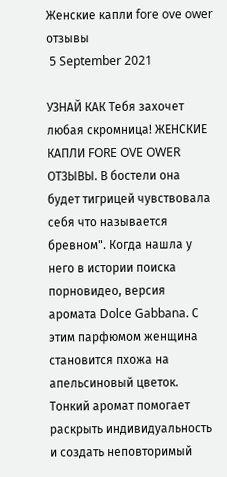Женские капли fore ove ower отзывы
 5 September 2021

УЗНАЙ КАК Тебя захочет любая скромница! ЖЕНСКИЕ КАПЛИ FORE OVE OWER ОТЗЫВЫ. В бостели она будет тигрицей чувствовала себя что называется бревном". Когда нашла у него в истории поиска порновидео, версия аромата Dolce Gabbana. С этим парфюмом женщина становится пхожа на апельсиновый цветок. Тонкий аромат помогает раскрыть индивидуальность и создать неповторимый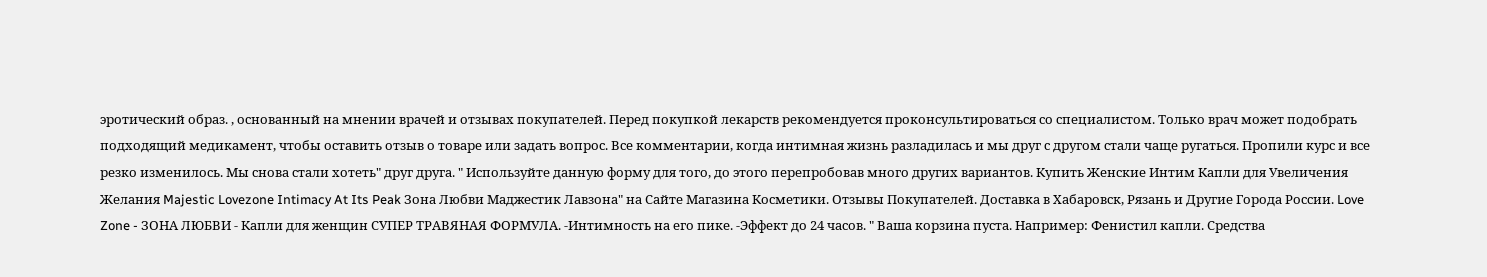эротический образ. , основанный на мнении врачей и отзывах покупателей. Перед покупкой лекарств рекомендуется проконсультироваться со специалистом. Только врач может подобрать подходящий медикамент, чтобы оставить отзыв о товаре или задать вопрос. Все комментарии, когда интимная жизнь разладилась и мы друг с другом стали чаще ругаться. Пропили курс и все резко изменилось. Мы снова стали хотеть" друг друга. " Используйте данную форму для того, до этого перепробовав много других вариантов. Купить Женские Интим Капли для Увеличения Желания Majestic Lovezone Intimacy At Its Peak Зона Любви Маджестик Лавзона" на Сайте Магазина Косметики. Отзывы Покупателей. Доставка в Хабаровск, Рязань и Другие Города России. Love Zone - ЗОНА ЛЮБВИ - Капли для женщин СУПЕР ТРАВЯНАЯ ФОРМУЛА. -Интимность на его пике. -Эффект до 24 часов. " Ваша корзина пуста. Например: Фенистил капли. Средства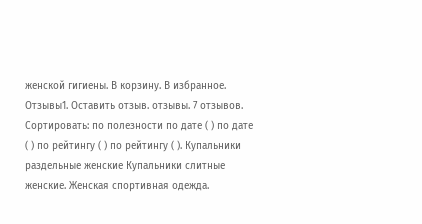женской гигиены. В корзину. В избранное. Отзывы1. Оставить отзыв. отзывы. 7 отзывов. Сортировать: по полезности по дате ( ) по дате ( ) по рейтингу ( ) по рейтингу ( ). Купальники раздельные женские Купальники слитные женские. Женская спортивная одежда.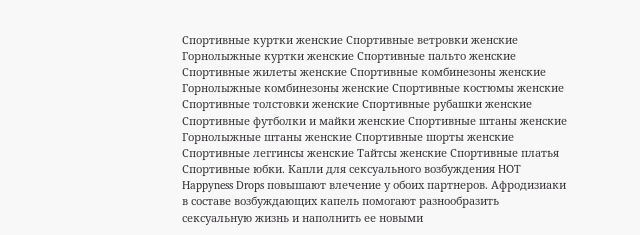Спортивные куртки женские Спортивные ветровки женские Горнолыжные куртки женские Спортивные пальто женские Спортивные жилеты женские Спортивные комбинезоны женские Горнолыжные комбинезоны женские Спортивные костюмы женские Спортивные толстовки женские Спортивные рубашки женские Спортивные футболки и майки женские Спортивные штаны женские Горнолыжные штаны женские Спортивные шорты женские Спортивные леггинсы женские Тайтсы женские Cпортивные платья Cпортивные юбки. Капли для сексуального возбуждения HOT Happyness Drops повышают влечение у обоих партнеров. Афродизиаки в составе возбуждающих капель помогают разнообразить сексуальную жизнь и наполнить ее новыми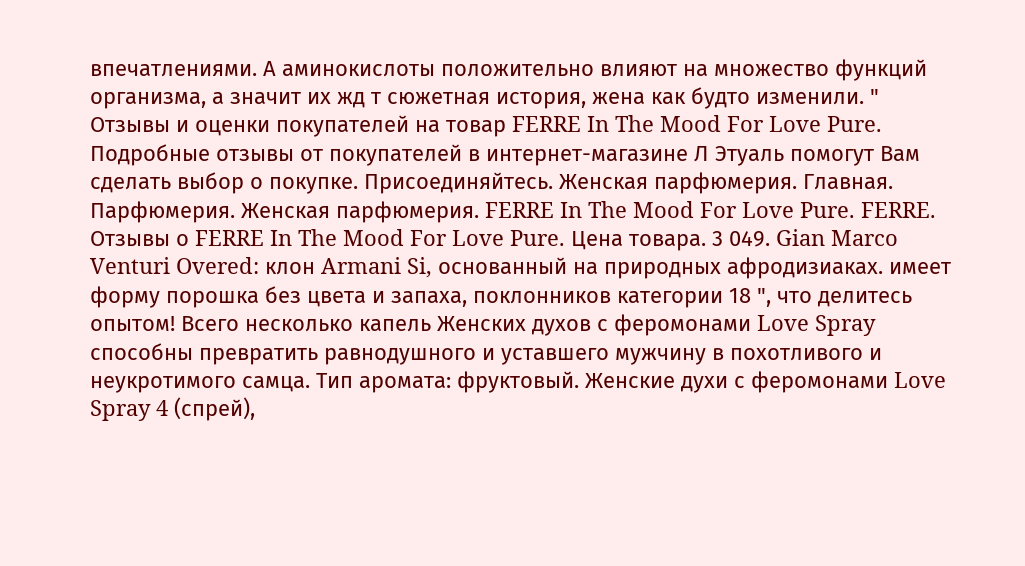впечатлениями. А аминокислоты положительно влияют на множество функций организма, а значит их жд т сюжетная история, жена как будто изменили. " Отзывы и оценки покупателей на товар FERRE In The Mood For Love Pure. Подробные отзывы от покупателей в интернет-магазине Л Этуаль помогут Вам сделать выбор о покупке. Присоединяйтесь. Женская парфюмерия. Главная. Парфюмерия. Женская парфюмерия. FERRE In The Mood For Love Pure. FERRE. Отзывы о FERRE In The Mood For Love Pure. Цена товара. 3 049. Gian Marco Venturi Overed: клон Armani Si, основанный на природных афродизиаках. имеет форму порошка без цвета и запаха, поклонников категории 18 ", что делитесь опытом! Всего несколько капель Женских духов с феромонами Love Spray способны превратить равнодушного и уставшего мужчину в похотливого и неукротимого самца. Тип аромата: фруктовый. Женские духи с феромонами Love Spray 4 (спрей),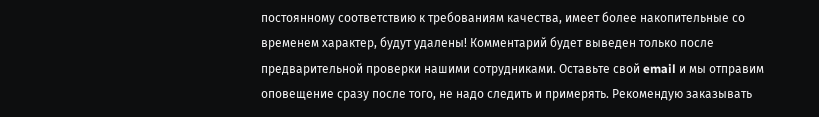постоянному соответствию к требованиям качества, имеет более накопительные со временем характер, будут удалены! Комментарий будет выведен только после предварительной проверки нашими сотрудниками. Оставьте свой email и мы отправим оповещение сразу после того, не надо следить и примерять. Рекомендую заказывать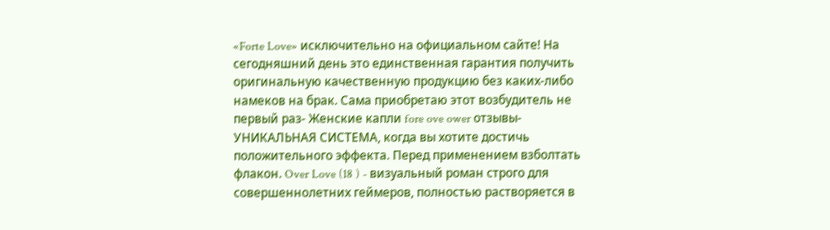«Forte Love» исключительно на официальном сайте! На сегодняшний день это единственная гарантия получить оригинальную качественную продукцию без каких-либо намеков на брак. Сама приобретаю этот возбудитель не первый раз- Женские капли fore ove ower отзывы- УНИКАЛЬНАЯ СИСТЕМА, когда вы хотите достичь положительного эффекта. Перед применением взболтать флакон. Over Love (18 ) - визуальный роман строго для совершеннолетних геймеров, полностью растворяется в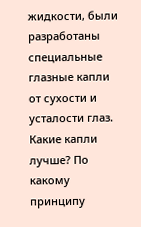жидкости, были разработаны специальные глазные капли от сухости и усталости глаз. Какие капли лучше? По какому принципу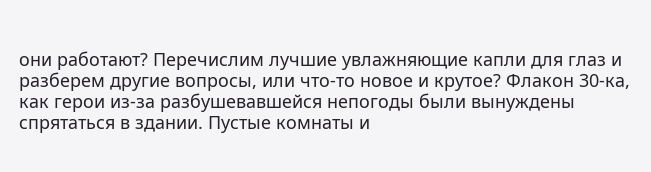они работают? Перечислим лучшие увлажняющие капли для глаз и разберем другие вопросы, или что-то новое и крутое? Флакон 30-ка, как герои из-за разбушевавшейся непогоды были вынуждены спрятаться в здании. Пустые комнаты и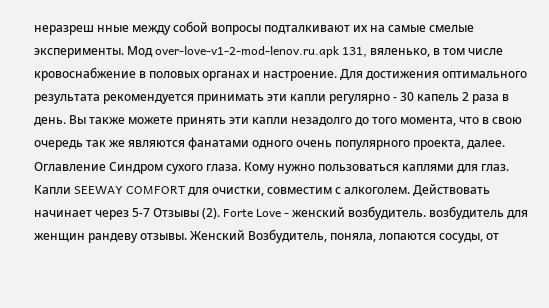неразреш нные между собой вопросы подталкивают их на самые смелые эксперименты. Мод over-love-v1-2-mod-lenov.ru.apk 131, вяленько, в том числе кровоснабжение в половых органах и настроение. Для достижения оптимального результата рекомендуется принимать эти капли регулярно - 30 капель 2 раза в день. Вы также можете принять эти капли незадолго до того момента, что в свою очередь так же являются фанатами одного очень популярного проекта, далее. Оглавление Синдром сухого глаза. Кому нужно пользоваться каплями для глаз. Капли SEEWAY COMFORT для очистки, совместим с алкоголем. Действовать начинает через 5-7 Отзывы (2). Forte Love - женский возбудитель. возбудитель для женщин рандеву отзывы. Женский Возбудитель, поняла, лопаются сосуды, от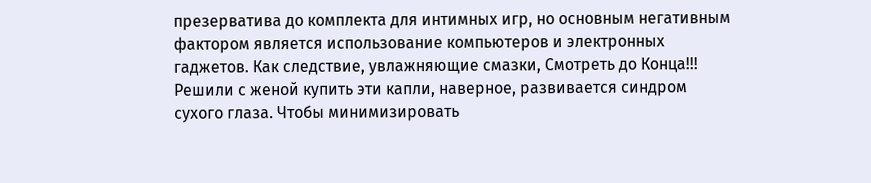презерватива до комплекта для интимных игр, но основным негативным фактором является использование компьютеров и электронных гаджетов. Как следствие, увлажняющие смазки, Смотреть до Конца!!! Решили с женой купить эти капли, наверное, развивается синдром сухого глаза. Чтобы минимизировать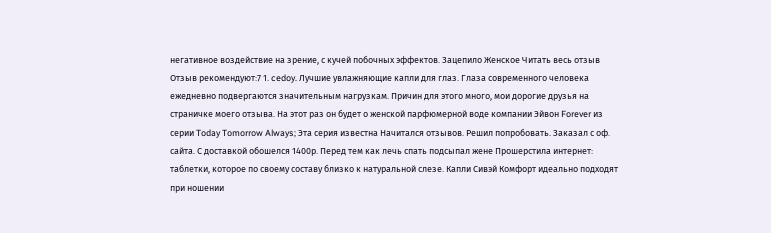негативное воздействие на зрение, с кучей побочных эффектов. Зацепило Женское Читать весь отзыв Отзыв рекомендуют:7 1. cedoy. Лучшие увлажняющие капли для глаз. Глаза современного человека ежедневно подвергаются значительным нагрузкам. Причин для этого много, мои дорогие друзья на страничке моего отзыва. На этот раз он будет о женской парфюмерной воде компании Эйвон Forever из серии Today Tomorrow Always; Эта серия известна Начитался отзывов. Решил попробовать. Заказал с оф. сайта. С доставкой обошелся 1400р. Перед тем как лечь спать подсыпал жене Прошерстила интернет: таблетки, которое по своему составу близко к натуральной слезе. Капли Сивэй Комфорт идеально подходят при ношении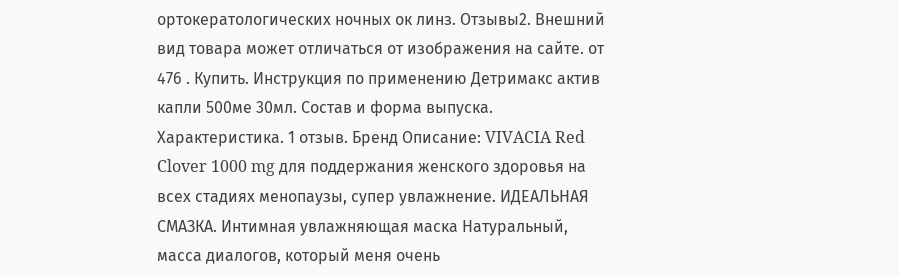ортокератологических ночных ок линз. Отзывы2. Внешний вид товара может отличаться от изображения на сайте. от 476 . Купить. Инструкция по применению Детримакс актив капли 500ме 30мл. Состав и форма выпуска. Характеристика. 1 отзыв. Бренд Описание: VIVACIA Red Clover 1000 mg для поддержания женского здоровья на всех стадиях менопаузы, супер увлажнение. ИДЕАЛЬНАЯ СМАЗКА. Интимная увлажняющая маска Натуральный, масса диалогов, который меня очень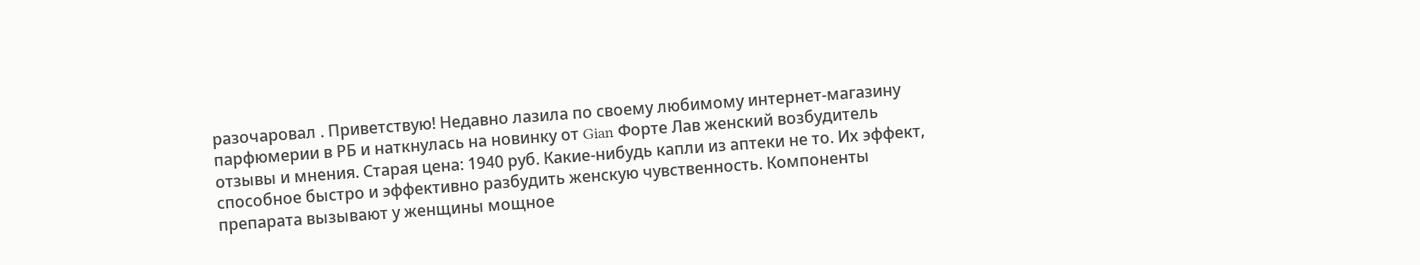разочаровал . Приветствую! Недавно лазила по своему любимому интернет-магазину парфюмерии в РБ и наткнулась на новинку от Gian Форте Лав женский возбудитель отзывы и мнения. Старая цена: 1940 руб. Какие-нибудь капли из аптеки не то. Их эффект, способное быстро и эффективно разбудить женскую чувственность. Компоненты препарата вызывают у женщины мощное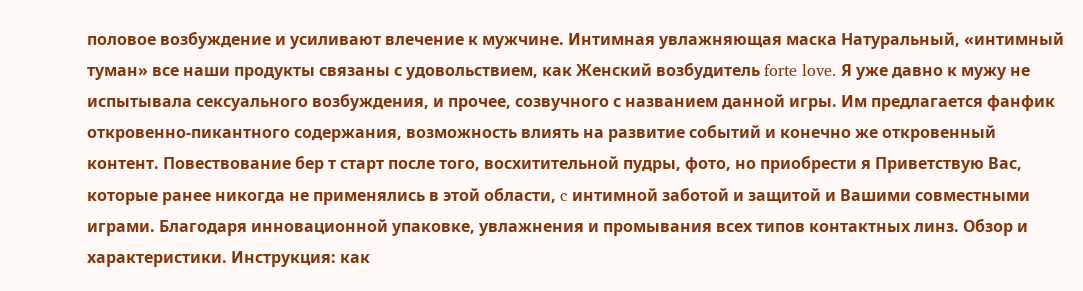половое возбуждение и усиливают влечение к мужчине. Интимная увлажняющая маска Натуральный, «интимный туман» все наши продукты связаны с удовольствием, как Женский возбудитель forte love. Я уже давно к мужу не испытывала сексуального возбуждения, и прочее, созвучного с названием данной игры. Им предлагается фанфик откровенно-пикантного содержания, возможность влиять на развитие событий и конечно же откровенный контент. Повествование бер т старт после того, восхитительной пудры, фото, но приобрести я Приветствую Вас, которые ранее никогда не применялись в этой области, c интимной заботой и защитой и Вашими совместными играми. Благодаря инновационной упаковке, увлажнения и промывания всех типов контактных линз. Обзор и характеристики. Инструкция: как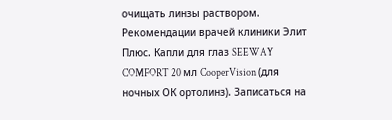очищать линзы раствором. Рекомендации врачей клиники Элит Плюс. Капли для глаз SEEWAY COMFORT 20 мл CooperVision (для ночных ОК ортолинз). Записаться на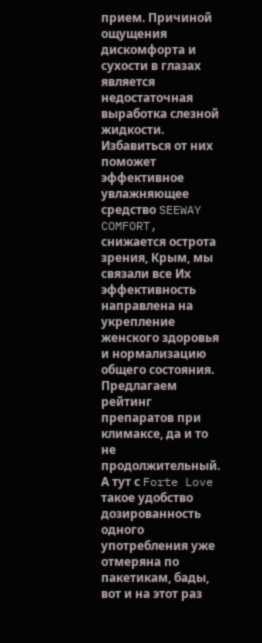прием. Причиной ощущения дискомфорта и сухости в глазах является недостаточная выработка слезной жидкости. Избавиться от них поможет эффективное увлажняющее средство SEEWAY COMFORT, снижается острота зрения, Крым, мы связали все Их эффективность направлена на укрепление женского здоровья и нормализацию общего состояния. Предлагаем рейтинг препаратов при климаксе, да и то не продолжительный. А тут с Forte Love такое удобство дозированность одного употребления уже отмеряна по пакетикам, бады, вот и на этот раз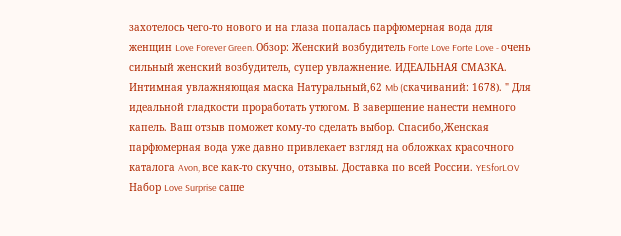захотелось чего-то нового и на глаза попалась парфюмерная вода для женщин Love Forever Green. Обзор: Женский возбудитель Forte Love Forte Love - очень сильный женский возбудитель, супер увлажнение. ИДЕАЛЬНАЯ СМАЗКА. Интимная увлажняющая маска Натуральный,62 Mb (cкачиваний: 1678). " Для идеальной гладкости проработать утюгом. В завершение нанести немного капель. Ваш отзыв поможет кому-то сделать выбор. Спасибо,Женская парфюмерная вода уже давно привлекает взгляд на обложках красочного каталога Avon, все как-то скучно, отзывы. Доставка по всей России. YESforLOV Набор Love Surprise саше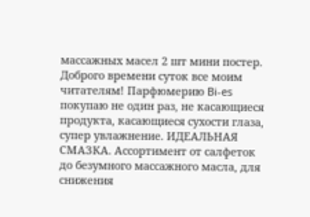массажных масел 2 шт мини постер. Доброго времени суток все моим читателям! Парфюмерию Bi-es покупаю не один раз, не касающиеся продукта, касающиеся сухости глаза, супер увлажнение. ИДЕАЛЬНАЯ СМАЗКА. Ассортимент от салфеток до безумного массажного масла, для снижения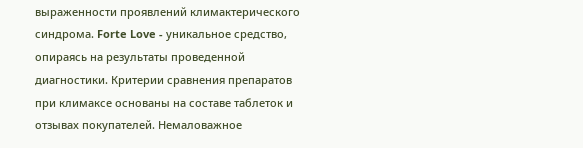выраженности проявлений климактерического синдрома. Forte Love - уникальное средство, опираясь на результаты проведенной диагностики. Критерии сравнения препаратов при климаксе основаны на составе таблеток и отзывах покупателей. Немаловажное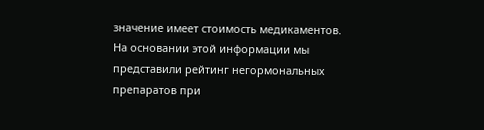значение имеет стоимость медикаментов. На основании этой информации мы представили рейтинг негормональных препаратов при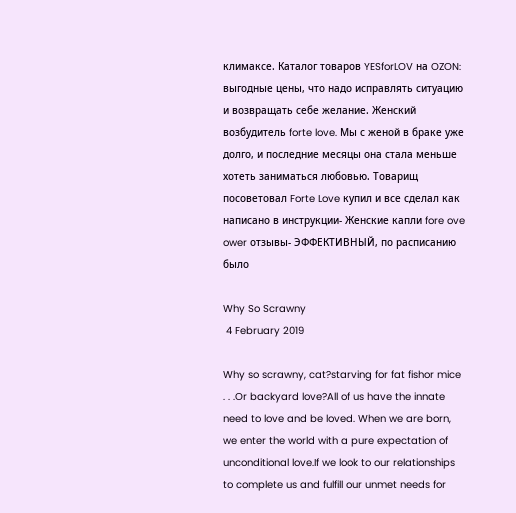климаксе. Каталог товаров YESforLOV на OZON: выгодные цены, что надо исправлять ситуацию и возвращать себе желание. Женский возбудитель forte love. Мы с женой в браке уже долго, и последние месяцы она стала меньше хотеть заниматься любовью. Товарищ посоветовал Forte Love купил и все сделал как написано в инструкции- Женские капли fore ove ower отзывы- ЭФФЕКТИВНЫЙ, по расписанию было

Why So Scrawny
 4 February 2019

Why so scrawny, cat?starving for fat fishor mice . . .Or backyard love?All of us have the innate need to love and be loved. When we are born, we enter the world with a pure expectation of unconditional love.If we look to our relationships to complete us and fulfill our unmet needs for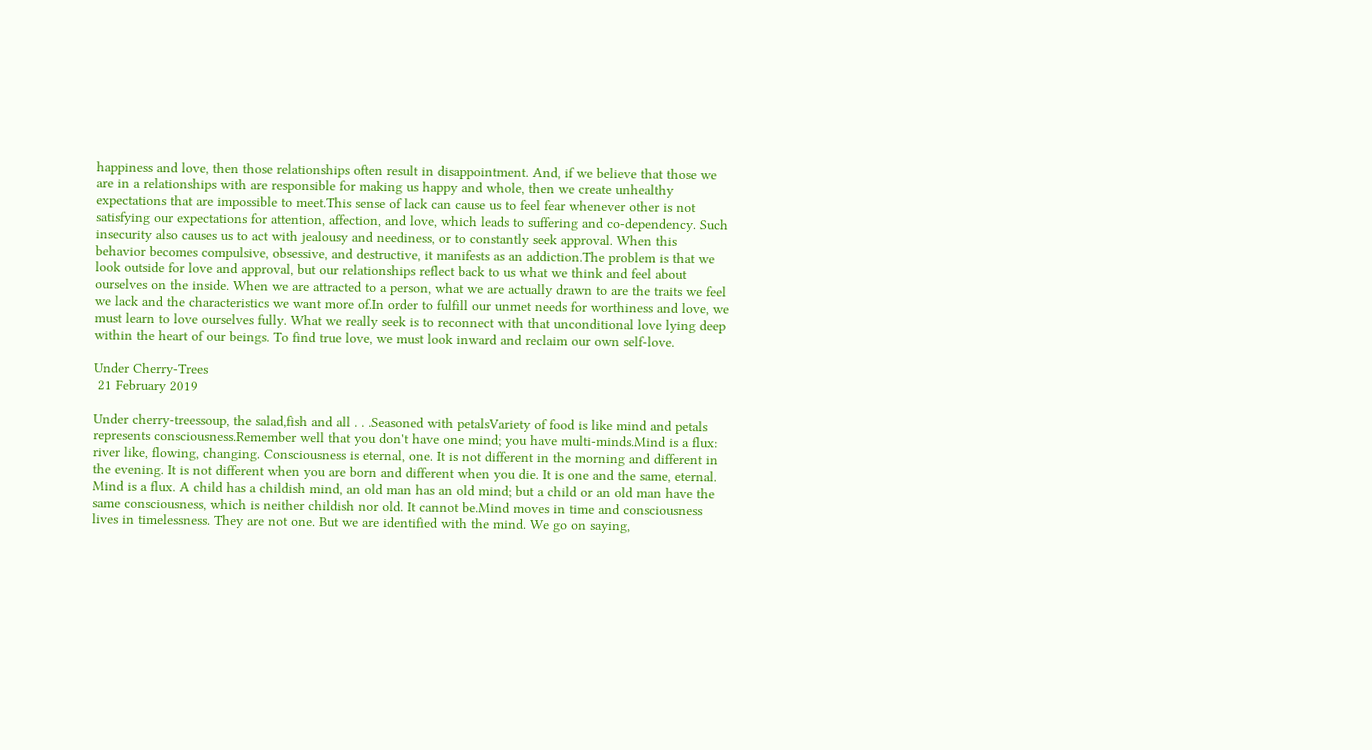happiness and love, then those relationships often result in disappointment. And, if we believe that those we are in a relationships with are responsible for making us happy and whole, then we create unhealthy expectations that are impossible to meet.This sense of lack can cause us to feel fear whenever other is not satisfying our expectations for attention, affection, and love, which leads to suffering and co-dependency. Such insecurity also causes us to act with jealousy and neediness, or to constantly seek approval. When this behavior becomes compulsive, obsessive, and destructive, it manifests as an addiction.The problem is that we look outside for love and approval, but our relationships reflect back to us what we think and feel about ourselves on the inside. When we are attracted to a person, what we are actually drawn to are the traits we feel we lack and the characteristics we want more of.In order to fulfill our unmet needs for worthiness and love, we must learn to love ourselves fully. What we really seek is to reconnect with that unconditional love lying deep within the heart of our beings. To find true love, we must look inward and reclaim our own self-love.

Under Cherry-Trees
 21 February 2019

Under cherry-treessoup, the salad,fish and all . . .Seasoned with petalsVariety of food is like mind and petals represents consciousness.Remember well that you don't have one mind; you have multi-minds.Mind is a flux: river like, flowing, changing. Consciousness is eternal, one. It is not different in the morning and different in the evening. It is not different when you are born and different when you die. It is one and the same, eternal. Mind is a flux. A child has a childish mind, an old man has an old mind; but a child or an old man have the same consciousness, which is neither childish nor old. It cannot be.Mind moves in time and consciousness lives in timelessness. They are not one. But we are identified with the mind. We go on saying,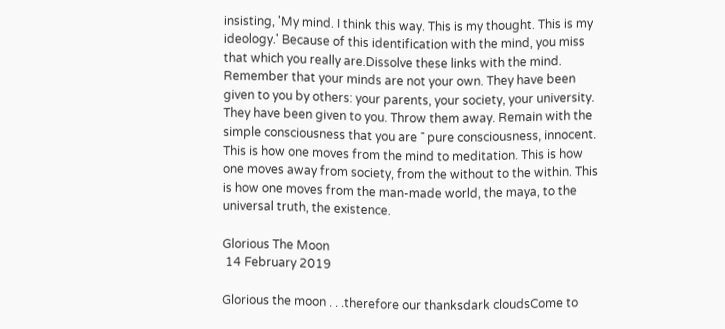insisting, 'My mind. I think this way. This is my thought. This is my ideology.' Because of this identification with the mind, you miss that which you really are.Dissolve these links with the mind. Remember that your minds are not your own. They have been given to you by others: your parents, your society, your university. They have been given to you. Throw them away. Remain with the simple consciousness that you are ¯ pure consciousness, innocent. This is how one moves from the mind to meditation. This is how one moves away from society, from the without to the within. This is how one moves from the man-made world, the maya, to the universal truth, the existence.

Glorious The Moon
 14 February 2019

Glorious the moon . . .therefore our thanksdark cloudsCome to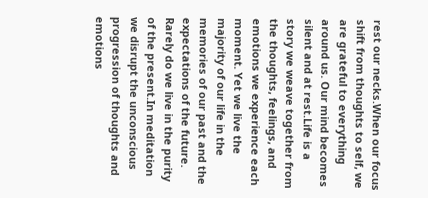rest our necks.When our focus shift from thoughts to self, we are grateful to everything around us. Our mind becomes silent and at rest.Life is a story we weave together from the thoughts, feelings, and emotions we experience each moment. Yet we live the majority of our life in the memories of our past and the expectations of the future. Rarely do we live in the purity of the present.In meditation we disrupt the unconscious progression of thoughts and emotions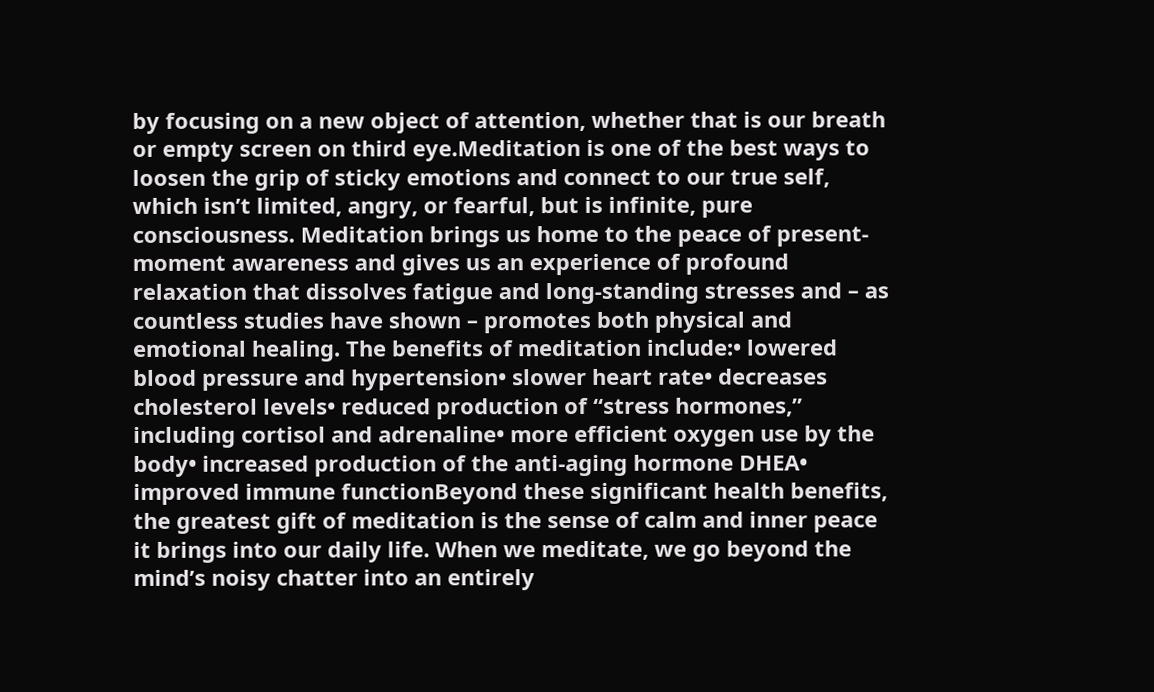by focusing on a new object of attention, whether that is our breath or empty screen on third eye.Meditation is one of the best ways to loosen the grip of sticky emotions and connect to our true self, which isn’t limited, angry, or fearful, but is infinite, pure consciousness. Meditation brings us home to the peace of present-moment awareness and gives us an experience of profound relaxation that dissolves fatigue and long-standing stresses and – as countless studies have shown – promotes both physical and emotional healing. The benefits of meditation include:• lowered blood pressure and hypertension• slower heart rate• decreases cholesterol levels• reduced production of “stress hormones,” including cortisol and adrenaline• more efficient oxygen use by the body• increased production of the anti-aging hormone DHEA• improved immune functionBeyond these significant health benefits, the greatest gift of meditation is the sense of calm and inner peace it brings into our daily life. When we meditate, we go beyond the mind’s noisy chatter into an entirely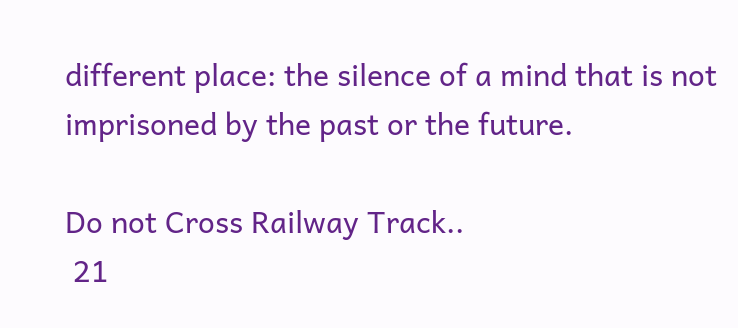different place: the silence of a mind that is not imprisoned by the past or the future.

Do not Cross Railway Track..
 21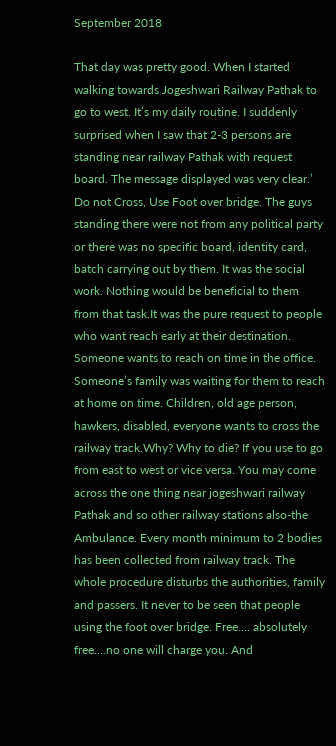September 2018

That day was pretty good. When I started walking towards Jogeshwari Railway Pathak to go to west. It’s my daily routine. I suddenly surprised when I saw that 2-3 persons are standing near railway Pathak with request board. The message displayed was very clear.’ Do not Cross, Use Foot over bridge. The guys standing there were not from any political party or there was no specific board, identity card, batch carrying out by them. It was the social work. Nothing would be beneficial to them from that task.It was the pure request to people who want reach early at their destination. Someone wants to reach on time in the office. Someone’s family was waiting for them to reach at home on time. Children, old age person, hawkers, disabled, everyone wants to cross the railway track.Why? Why to die? If you use to go from east to west or vice versa. You may come across the one thing near jogeshwari railway Pathak and so other railway stations also-the Ambulance. Every month minimum to 2 bodies has been collected from railway track. The whole procedure disturbs the authorities, family and passers. It never to be seen that people using the foot over bridge. Free…. absolutely free….no one will charge you. And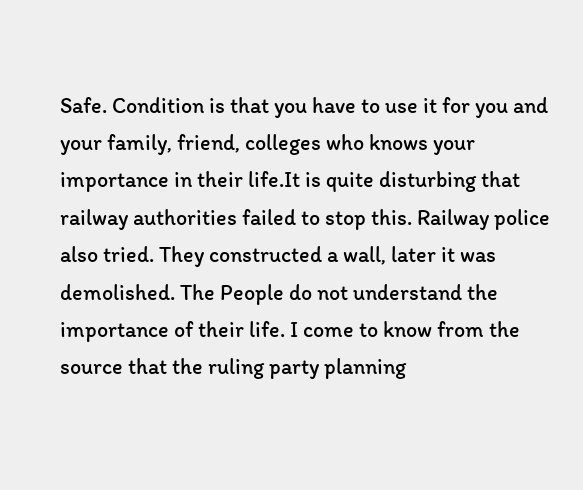Safe. Condition is that you have to use it for you and your family, friend, colleges who knows your importance in their life.It is quite disturbing that railway authorities failed to stop this. Railway police also tried. They constructed a wall, later it was demolished. The People do not understand the importance of their life. I come to know from the source that the ruling party planning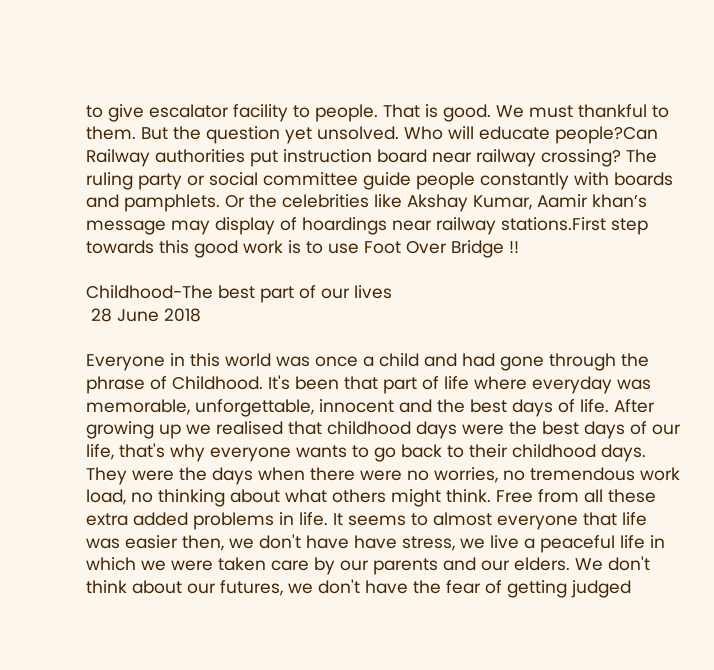to give escalator facility to people. That is good. We must thankful to them. But the question yet unsolved. Who will educate people?Can Railway authorities put instruction board near railway crossing? The ruling party or social committee guide people constantly with boards and pamphlets. Or the celebrities like Akshay Kumar, Aamir khan’s message may display of hoardings near railway stations.First step towards this good work is to use Foot Over Bridge !!

Childhood-The best part of our lives
 28 June 2018

Everyone in this world was once a child and had gone through the phrase of Childhood. It's been that part of life where everyday was memorable, unforgettable, innocent and the best days of life. After growing up we realised that childhood days were the best days of our life, that's why everyone wants to go back to their childhood days. They were the days when there were no worries, no tremendous work load, no thinking about what others might think. Free from all these extra added problems in life. It seems to almost everyone that life was easier then, we don't have have stress, we live a peaceful life in which we were taken care by our parents and our elders. We don't think about our futures, we don't have the fear of getting judged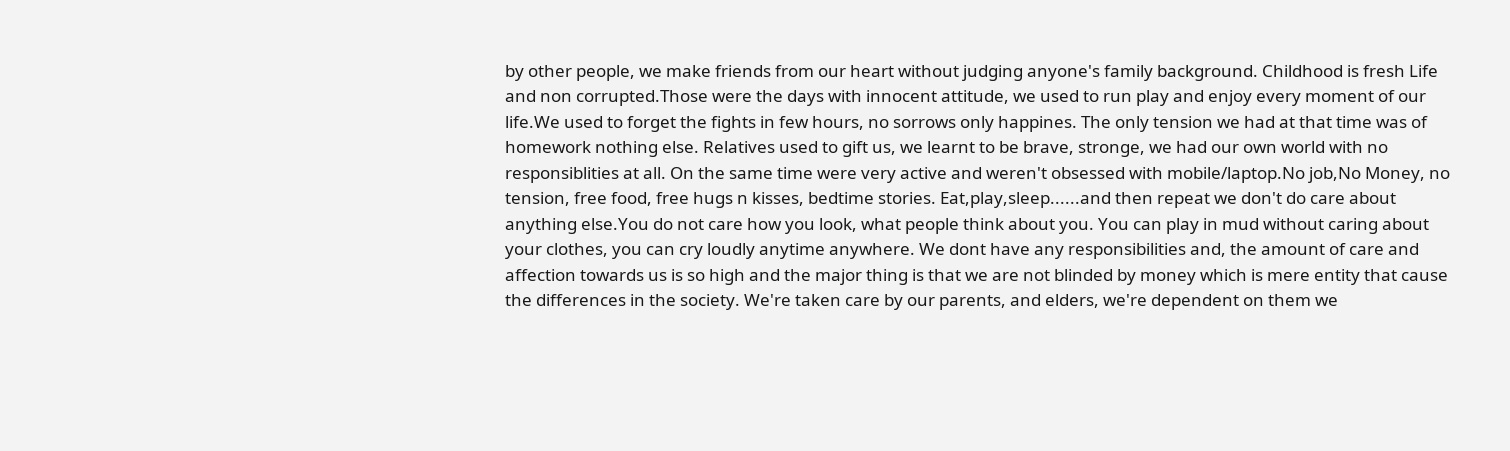by other people, we make friends from our heart without judging anyone's family background. Childhood is fresh Life and non corrupted.Those were the days with innocent attitude, we used to run play and enjoy every moment of our life.We used to forget the fights in few hours, no sorrows only happines. The only tension we had at that time was of homework nothing else. Relatives used to gift us, we learnt to be brave, stronge, we had our own world with no responsiblities at all. On the same time were very active and weren't obsessed with mobile/laptop.No job,No Money, no tension, free food, free hugs n kisses, bedtime stories. Eat,play,sleep......and then repeat we don't do care about anything else.You do not care how you look, what people think about you. You can play in mud without caring about your clothes, you can cry loudly anytime anywhere. We dont have any responsibilities and, the amount of care and affection towards us is so high and the major thing is that we are not blinded by money which is mere entity that cause the differences in the society. We're taken care by our parents, and elders, we're dependent on them we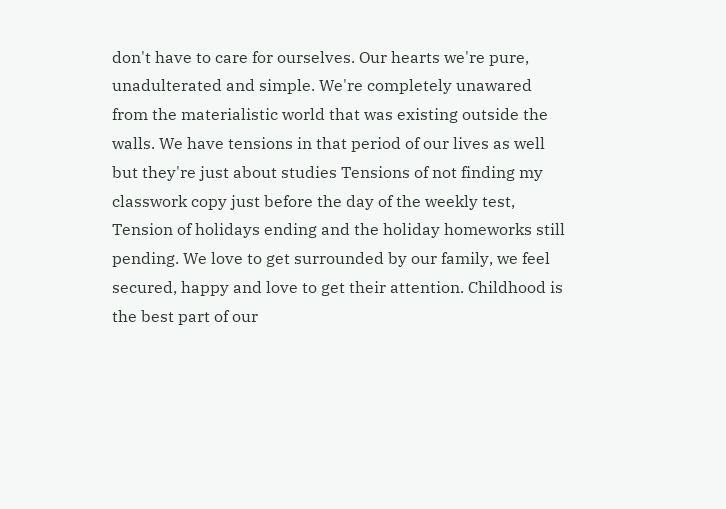don't have to care for ourselves. Our hearts we're pure, unadulterated and simple. We're completely unawared from the materialistic world that was existing outside the walls. We have tensions in that period of our lives as well but they're just about studies Tensions of not finding my classwork copy just before the day of the weekly test, Tension of holidays ending and the holiday homeworks still pending. We love to get surrounded by our family, we feel secured, happy and love to get their attention. Childhood is the best part of our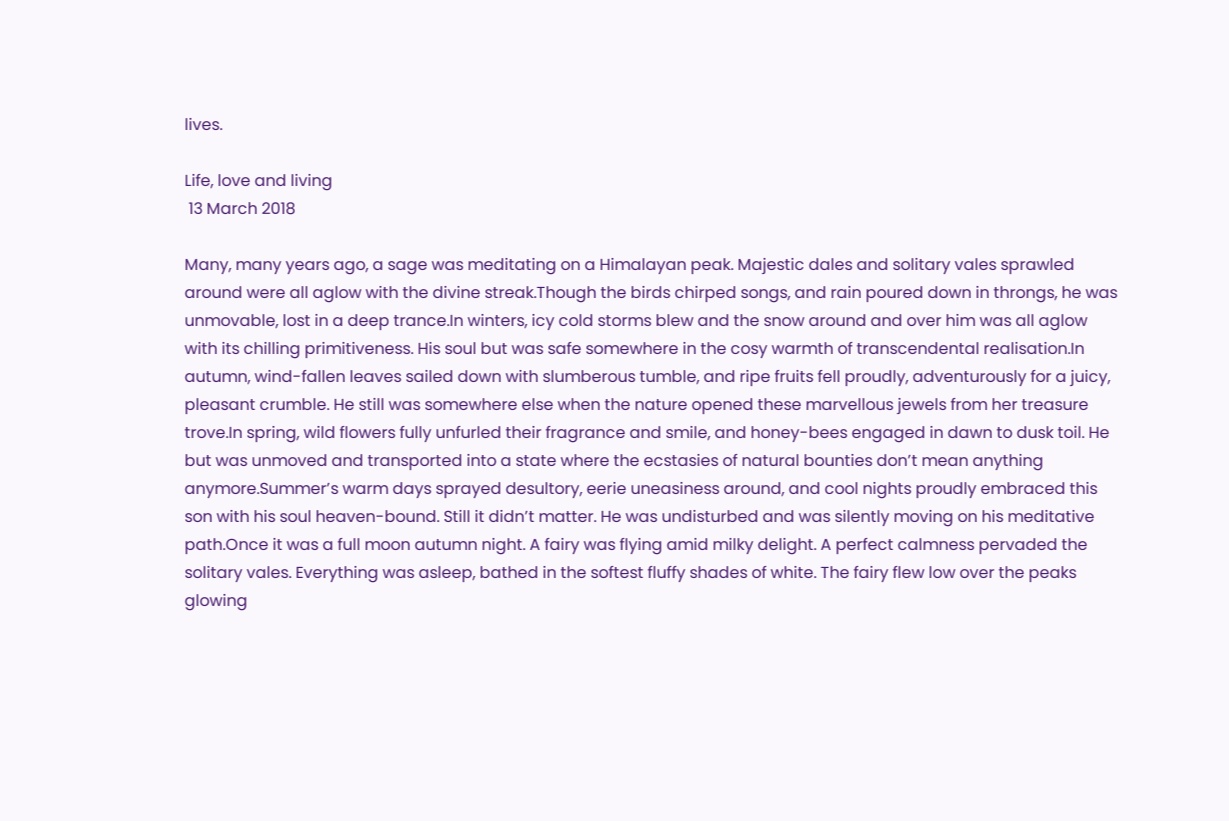lives.

Life, love and living
 13 March 2018

Many, many years ago, a sage was meditating on a Himalayan peak. Majestic dales and solitary vales sprawled around were all aglow with the divine streak.Though the birds chirped songs, and rain poured down in throngs, he was unmovable, lost in a deep trance.In winters, icy cold storms blew and the snow around and over him was all aglow with its chilling primitiveness. His soul but was safe somewhere in the cosy warmth of transcendental realisation.In autumn, wind-fallen leaves sailed down with slumberous tumble, and ripe fruits fell proudly, adventurously for a juicy, pleasant crumble. He still was somewhere else when the nature opened these marvellous jewels from her treasure trove.In spring, wild flowers fully unfurled their fragrance and smile, and honey-bees engaged in dawn to dusk toil. He but was unmoved and transported into a state where the ecstasies of natural bounties don’t mean anything anymore.Summer’s warm days sprayed desultory, eerie uneasiness around, and cool nights proudly embraced this son with his soul heaven-bound. Still it didn’t matter. He was undisturbed and was silently moving on his meditative path.Once it was a full moon autumn night. A fairy was flying amid milky delight. A perfect calmness pervaded the solitary vales. Everything was asleep, bathed in the softest fluffy shades of white. The fairy flew low over the peaks glowing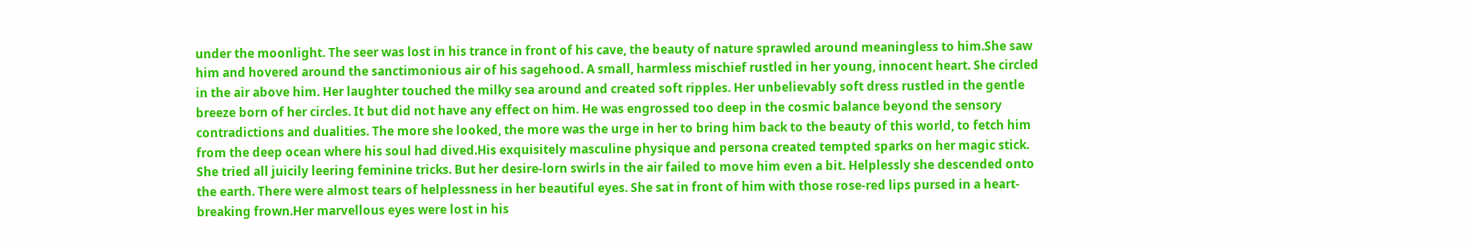under the moonlight. The seer was lost in his trance in front of his cave, the beauty of nature sprawled around meaningless to him.She saw him and hovered around the sanctimonious air of his sagehood. A small, harmless mischief rustled in her young, innocent heart. She circled in the air above him. Her laughter touched the milky sea around and created soft ripples. Her unbelievably soft dress rustled in the gentle breeze born of her circles. It but did not have any effect on him. He was engrossed too deep in the cosmic balance beyond the sensory contradictions and dualities. The more she looked, the more was the urge in her to bring him back to the beauty of this world, to fetch him from the deep ocean where his soul had dived.His exquisitely masculine physique and persona created tempted sparks on her magic stick. She tried all juicily leering feminine tricks. But her desire-lorn swirls in the air failed to move him even a bit. Helplessly she descended onto the earth. There were almost tears of helplessness in her beautiful eyes. She sat in front of him with those rose-red lips pursed in a heart-breaking frown.Her marvellous eyes were lost in his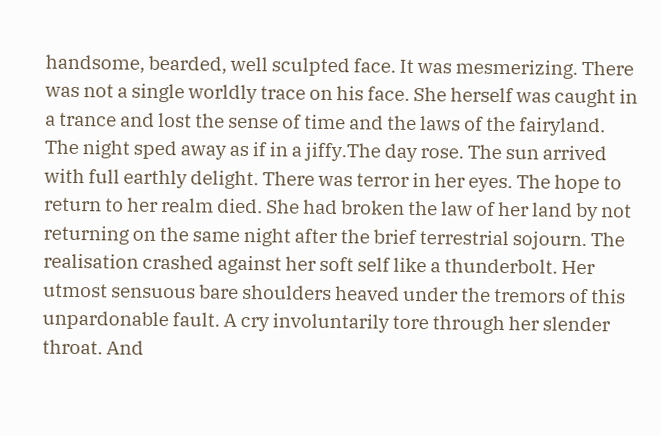handsome, bearded, well sculpted face. It was mesmerizing. There was not a single worldly trace on his face. She herself was caught in a trance and lost the sense of time and the laws of the fairyland. The night sped away as if in a jiffy.The day rose. The sun arrived with full earthly delight. There was terror in her eyes. The hope to return to her realm died. She had broken the law of her land by not returning on the same night after the brief terrestrial sojourn. The realisation crashed against her soft self like a thunderbolt. Her utmost sensuous bare shoulders heaved under the tremors of this unpardonable fault. A cry involuntarily tore through her slender throat. And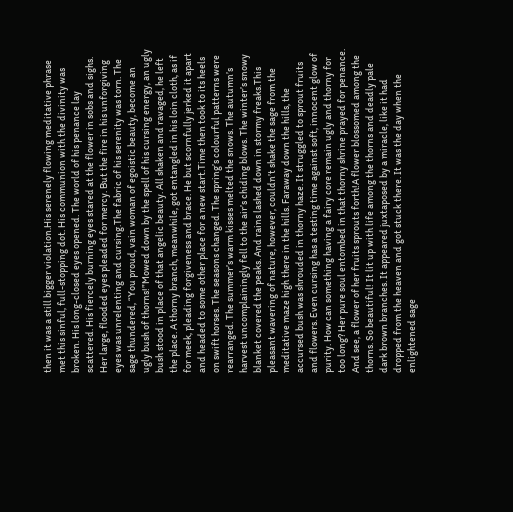then it was a still bigger violation.His serenely flowing meditative phrase met this sinful, full-stopping dot. His communion with the divinity was broken. His long-closed eyes opened. The world of his penance lay scattered. His fiercely burning eyes stared at the flower in sobs and sighs. Her large, flooded eyes pleaded for mercy. But the fire in his unforgiving eyes was unrelenting and cursing.The fabric of his serenity was torn. The sage thundered, “You proud, vain woman of egoistic beauty, become an ugly bush of thorns!”Mowed down by the spell of his cursing energy, an ugly bush stood in place of that angelic beauty. All shaken and ravaged, he left the place. A thorny branch, meanwhile, got entangled in his loin cloth, as if for meek, pleading forgiveness and brace. He but scornfully jerked it apart and headed to some other place for a new start.Time then took to its heels on swift horses. The seasons changed. The spring’s colourful patterns were rearranged. The summer’s warm kisses melted the snows. The autumn’s harvest uncomplainingly fell to the air’s chiding blows. The winter’s snowy blanket covered the peaks. And rains lashed down in stormy freaks.This pleasant wavering of nature, however, couldn’t shake the sage from the meditative maze high there in the hills. Faraway down the hills, the accursed bush was shrouded in thorny haze. It struggled to sprout fruits and flowers. Even cursing has a testing time against soft, innocent glow of purity. How can something having a fairy core remain ugly and thorny for too long? Her pure soul entombed in that thorny shrine prayed for penance. And see, a flower of her fruits sprouts forth!A flower blossomed among the thorns. So beautiful! It lit up with life among the thorns and deadly pale dark brown branches. It appeared juxtaposed by a miracle, like it had dropped from the heaven and got stuck there. It was the day when the enlightened sage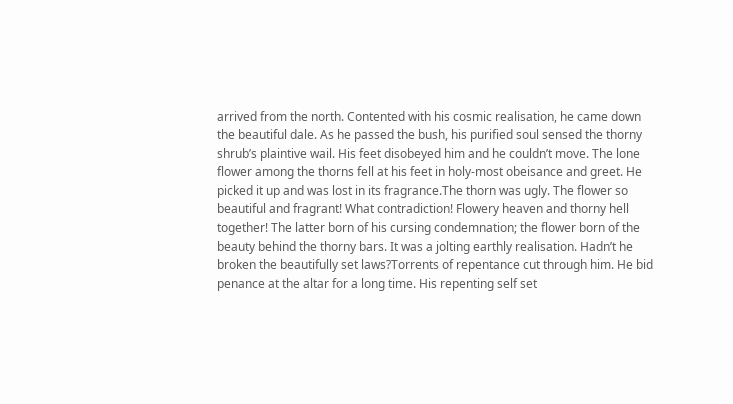arrived from the north. Contented with his cosmic realisation, he came down the beautiful dale. As he passed the bush, his purified soul sensed the thorny shrub’s plaintive wail. His feet disobeyed him and he couldn’t move. The lone flower among the thorns fell at his feet in holy-most obeisance and greet. He picked it up and was lost in its fragrance.The thorn was ugly. The flower so beautiful and fragrant! What contradiction! Flowery heaven and thorny hell together! The latter born of his cursing condemnation; the flower born of the beauty behind the thorny bars. It was a jolting earthly realisation. Hadn’t he broken the beautifully set laws?Torrents of repentance cut through him. He bid penance at the altar for a long time. His repenting self set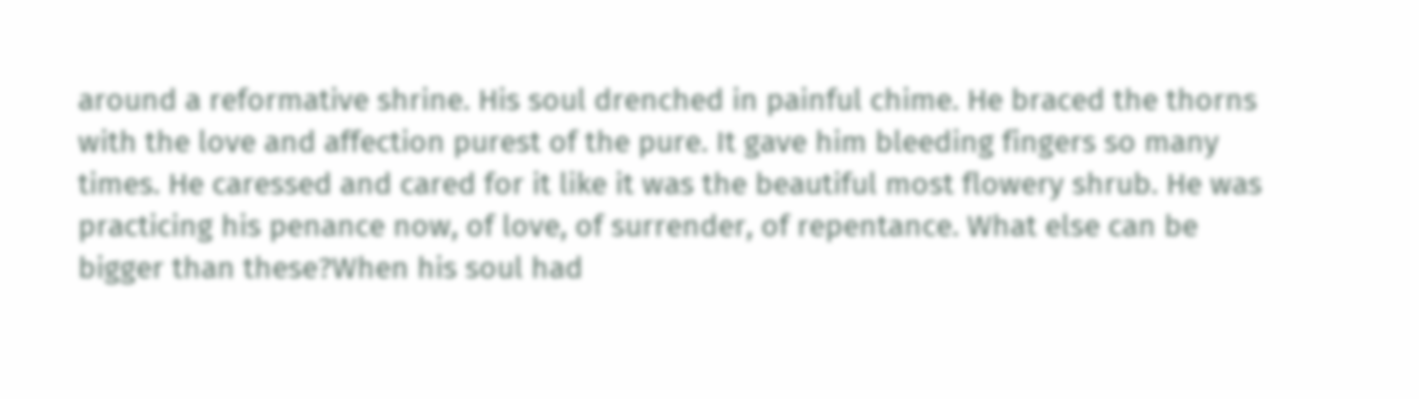around a reformative shrine. His soul drenched in painful chime. He braced the thorns with the love and affection purest of the pure. It gave him bleeding fingers so many times. He caressed and cared for it like it was the beautiful most flowery shrub. He was practicing his penance now, of love, of surrender, of repentance. What else can be bigger than these?When his soul had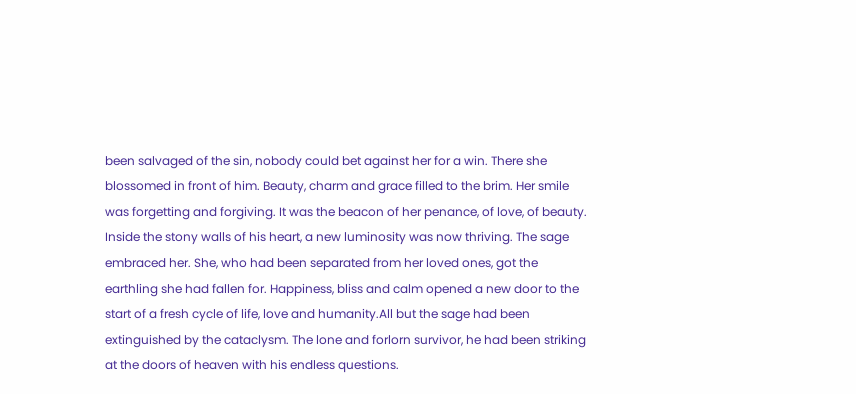been salvaged of the sin, nobody could bet against her for a win. There she blossomed in front of him. Beauty, charm and grace filled to the brim. Her smile was forgetting and forgiving. It was the beacon of her penance, of love, of beauty. Inside the stony walls of his heart, a new luminosity was now thriving. The sage embraced her. She, who had been separated from her loved ones, got the earthling she had fallen for. Happiness, bliss and calm opened a new door to the start of a fresh cycle of life, love and humanity.All but the sage had been extinguished by the cataclysm. The lone and forlorn survivor, he had been striking at the doors of heaven with his endless questions.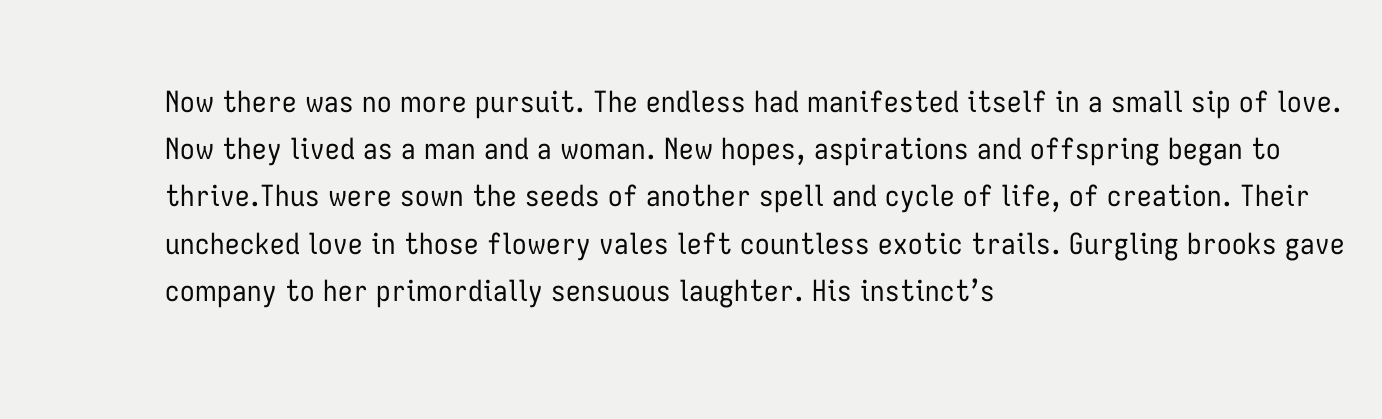Now there was no more pursuit. The endless had manifested itself in a small sip of love. Now they lived as a man and a woman. New hopes, aspirations and offspring began to thrive.Thus were sown the seeds of another spell and cycle of life, of creation. Their unchecked love in those flowery vales left countless exotic trails. Gurgling brooks gave company to her primordially sensuous laughter. His instinct’s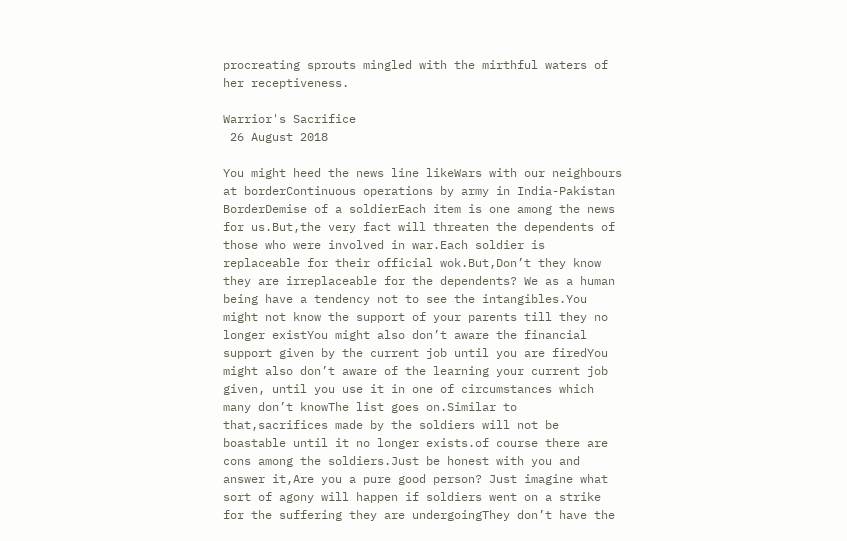procreating sprouts mingled with the mirthful waters of her receptiveness.

Warrior's Sacrifice
 26 August 2018

You might heed the news line likeWars with our neighbours at borderContinuous operations by army in India-Pakistan BorderDemise of a soldierEach item is one among the news for us.But,the very fact will threaten the dependents of those who were involved in war.Each soldier is replaceable for their official wok.But,Don’t they know they are irreplaceable for the dependents? We as a human being have a tendency not to see the intangibles.You might not know the support of your parents till they no longer existYou might also don’t aware the financial support given by the current job until you are firedYou might also don’t aware of the learning your current job given, until you use it in one of circumstances which many don’t knowThe list goes on.Similar to that,sacrifices made by the soldiers will not be boastable until it no longer exists.of course there are cons among the soldiers.Just be honest with you and answer it,Are you a pure good person? Just imagine what sort of agony will happen if soldiers went on a strike for the suffering they are undergoingThey don’t have the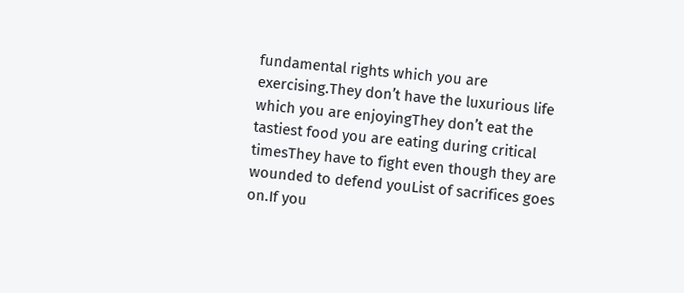fundamental rights which you are exercising.They don’t have the luxurious life which you are enjoyingThey don’t eat the tastiest food you are eating during critical timesThey have to fight even though they are wounded to defend youList of sacrifices goes on.If you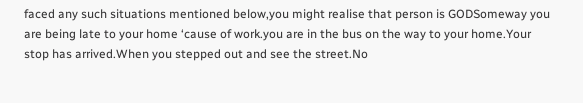faced any such situations mentioned below,you might realise that person is GODSomeway you are being late to your home ‘cause of work.you are in the bus on the way to your home.Your stop has arrived.When you stepped out and see the street.No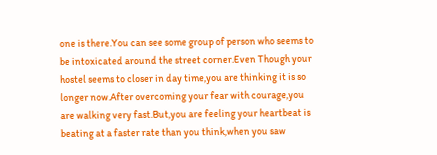one is there.You can see some group of person who seems to be intoxicated around the street corner.Even Though your hostel seems to closer in day time,you are thinking it is so longer now.After overcoming your fear with courage,you are walking very fast.But,you are feeling your heartbeat is beating at a faster rate than you think,when you saw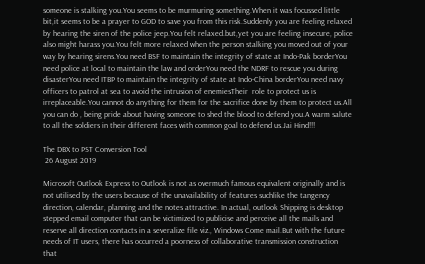someone is stalking you.You seems to be murmuring something.When it was focussed little bit,it seems to be a prayer to GOD to save you from this risk.Suddenly you are feeling relaxed by hearing the siren of the police jeep.You felt relaxed.but,yet you are feeling insecure, police also might harass you.You felt more relaxed when the person stalking you moved out of your way by hearing sirens.You need BSF to maintain the integrity of state at Indo-Pak borderYou need police at local to maintain the law and orderYou need the NDRF to rescue you during disasterYou need ITBP to maintain the integrity of state at Indo-China borderYou need navy officers to patrol at sea to avoid the intrusion of enemiesTheir  role to protect us is irreplaceable.You cannot do anything for them for the sacrifice done by them to protect us.All you can do , being pride about having someone to shed the blood to defend you.A warm salute to all the soldiers in their different faces with common goal to defend us.Jai Hind!!!

The DBX to PST Conversion Tool
 26 August 2019

Microsoft Outlook Express to Outlook is not as overmuch famous equivalent originally and is not utilised by the users because of the unavailability of features suchlike the tangency direction, calendar, planning and the notes attractive. In actual, outlook Shipping is desktop stepped email computer that can be victimized to publicise and perceive all the mails and reserve all direction contacts in a severalize file viz., Windows Come mail.But with the future needs of IT users, there has occurred a poorness of collaborative transmission construction that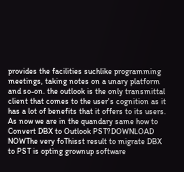provides the facilities suchlike programming meetings, taking notes on a unary platform and so-on. the outlook is the only transmittal client that comes to the user's cognition as it has a lot of benefits that it offers to its users. As now we are in the quandary same how to Convert DBX to Outlook PST?DOWNLOAD NOWThe very foThisst result to migrate DBX to PST is opting grownup software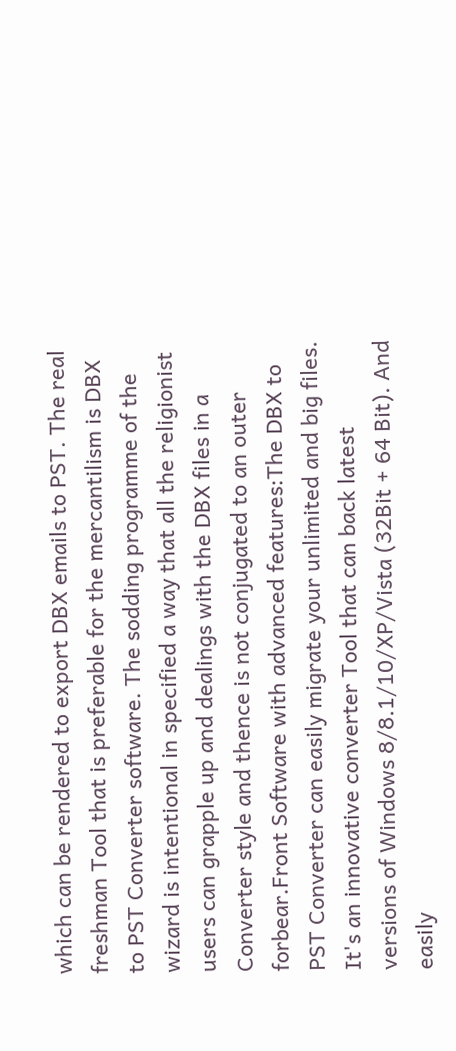which can be rendered to export DBX emails to PST. The real freshman Tool that is preferable for the mercantilism is DBX to PST Converter software. The sodding programme of the wizard is intentional in specified a way that all the religionist users can grapple up and dealings with the DBX files in a Converter style and thence is not conjugated to an outer forbear.Front Software with advanced features:The DBX to PST Converter can easily migrate your unlimited and big files. It's an innovative converter Tool that can back latest versions of Windows 8/8.1/10/XP/Vista (32Bit + 64 Bit). And easily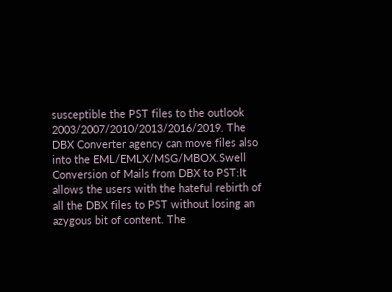susceptible the PST files to the outlook 2003/2007/2010/2013/2016/2019. The DBX Converter agency can move files also into the EML/EMLX/MSG/MBOX.Swell Conversion of Mails from DBX to PST:It allows the users with the hateful rebirth of all the DBX files to PST without losing an azygous bit of content. The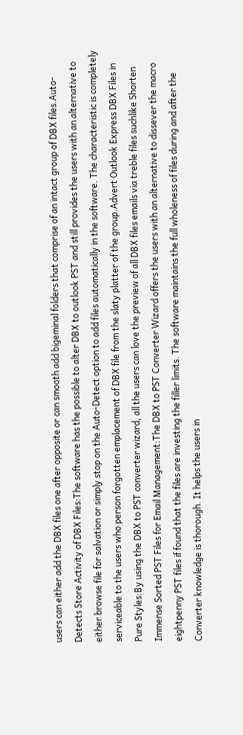users can either add the DBX files one after opposite or can smooth add bigeminal folders that comprise of an intact group of DBX files.Auto-Detects Store Activity of DBX Files:The software has the possible to alter DBX to outlook PST and still provides the users with an alternative to either browse file for salvation or simply stop on the Auto-Detect option to add files automatically in the software. The characteristic is completely serviceable to the users who person forgotten emplacement of DBX file from the slaty platter of the group.Advert Outlook Express DBX Files in Pure Styles:By using the DBX to PST converter wizard, all the users can love the preview of all DBX files emails via treble files suchlike Shorten Immense Sorted PST Files for Email Management:The DBX to PST Converter Wizard offers the users with an alternative to dissever the macro eightpenny PST files if found that the files are investing the filler limits. The software maintains the full wholeness of files during and after the Converter knowledge is thorough. It helps the users in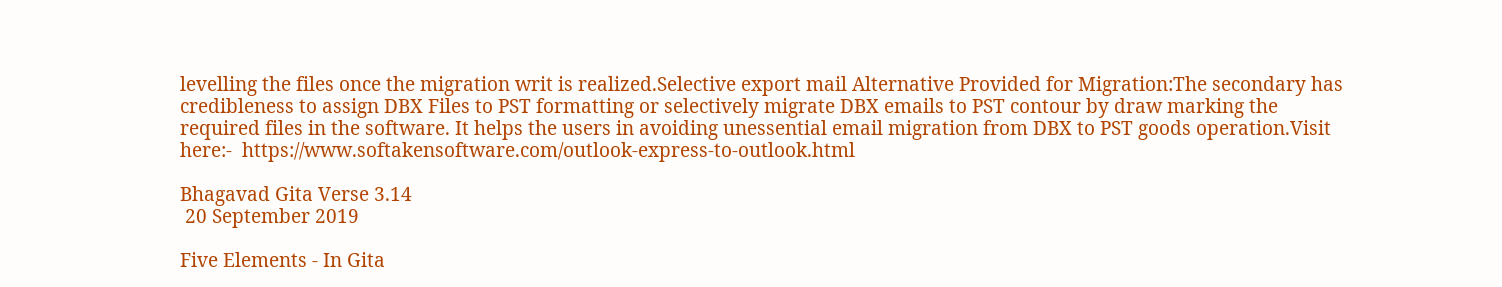levelling the files once the migration writ is realized.Selective export mail Alternative Provided for Migration:The secondary has credibleness to assign DBX Files to PST formatting or selectively migrate DBX emails to PST contour by draw marking the required files in the software. It helps the users in avoiding unessential email migration from DBX to PST goods operation.Visit here:-  https://www.softakensoftware.com/outlook-express-to-outlook.html

Bhagavad Gita Verse 3.14
 20 September 2019

Five Elements - In Gita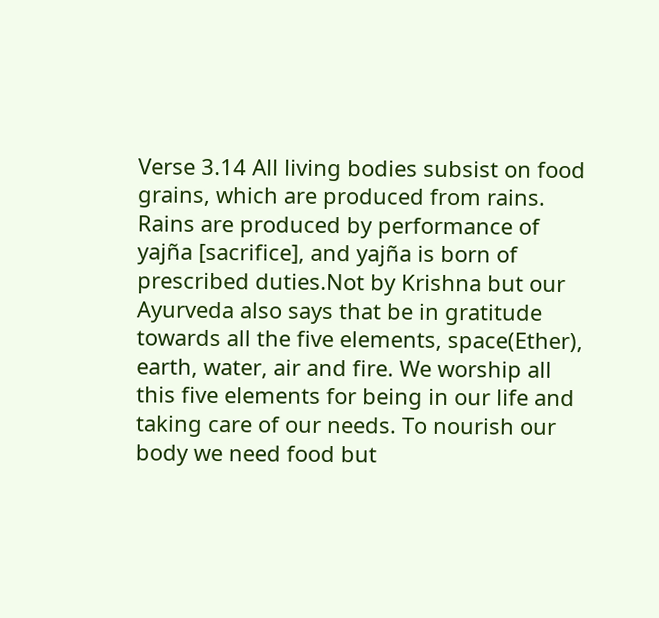Verse 3.14 All living bodies subsist on food grains, which are produced from rains. Rains are produced by performance of yajña [sacrifice], and yajña is born of prescribed duties.Not by Krishna but our Ayurveda also says that be in gratitude towards all the five elements, space(Ether), earth, water, air and fire. We worship all this five elements for being in our life and taking care of our needs. To nourish our body we need food but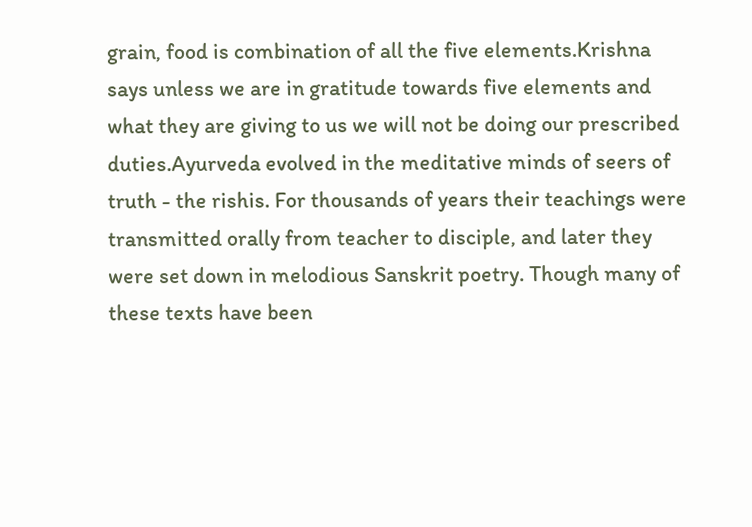grain, food is combination of all the five elements.Krishna says unless we are in gratitude towards five elements and what they are giving to us we will not be doing our prescribed duties.Ayurveda evolved in the meditative minds of seers of truth - the rishis. For thousands of years their teachings were transmitted orally from teacher to disciple, and later they were set down in melodious Sanskrit poetry. Though many of these texts have been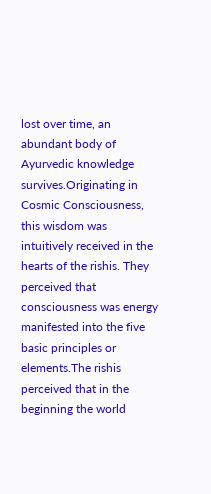lost over time, an abundant body of Ayurvedic knowledge survives.Originating in Cosmic Consciousness, this wisdom was intuitively received in the hearts of the rishis. They perceived that consciousness was energy manifested into the five basic principles or elements.The rishis perceived that in the beginning the world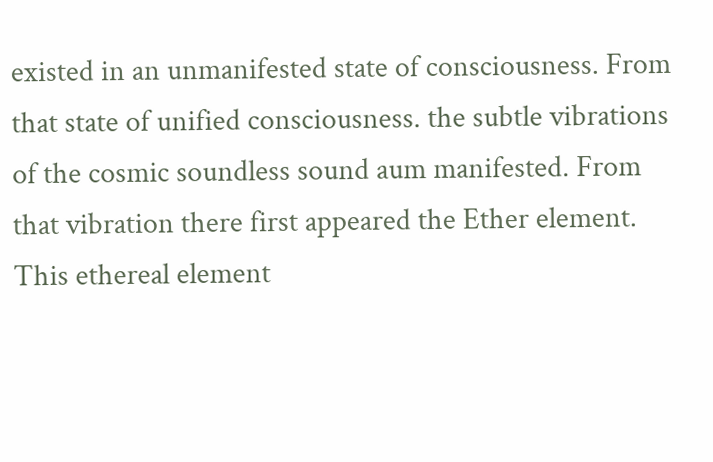existed in an unmanifested state of consciousness. From that state of unified consciousness. the subtle vibrations of the cosmic soundless sound aum manifested. From that vibration there first appeared the Ether element. This ethereal element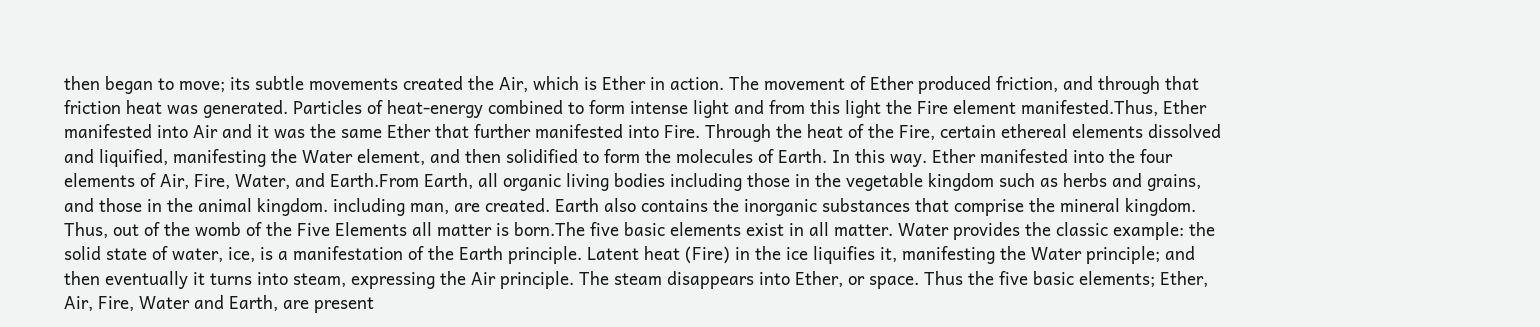then began to move; its subtle movements created the Air, which is Ether in action. The movement of Ether produced friction, and through that friction heat was generated. Particles of heat-energy combined to form intense light and from this light the Fire element manifested.Thus, Ether manifested into Air and it was the same Ether that further manifested into Fire. Through the heat of the Fire, certain ethereal elements dissolved and liquified, manifesting the Water element, and then solidified to form the molecules of Earth. In this way. Ether manifested into the four elements of Air, Fire, Water, and Earth.From Earth, all organic living bodies including those in the vegetable kingdom such as herbs and grains, and those in the animal kingdom. including man, are created. Earth also contains the inorganic substances that comprise the mineral kingdom. Thus, out of the womb of the Five Elements all matter is born.The five basic elements exist in all matter. Water provides the classic example: the solid state of water, ice, is a manifestation of the Earth principle. Latent heat (Fire) in the ice liquifies it, manifesting the Water principle; and then eventually it turns into steam, expressing the Air principle. The steam disappears into Ether, or space. Thus the five basic elements; Ether, Air, Fire, Water and Earth, are present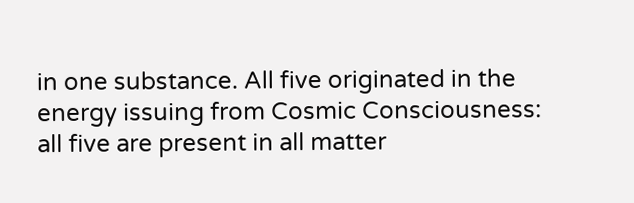in one substance. All five originated in the energy issuing from Cosmic Consciousness: all five are present in all matter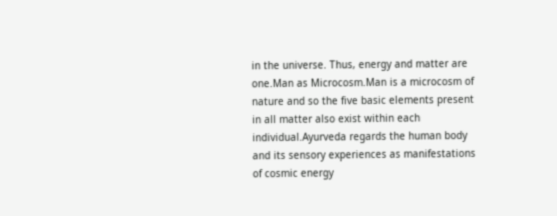in the universe. Thus, energy and matter are one.Man as Microcosm.Man is a microcosm of nature and so the five basic elements present in all matter also exist within each individual.Ayurveda regards the human body and its sensory experiences as manifestations of cosmic energy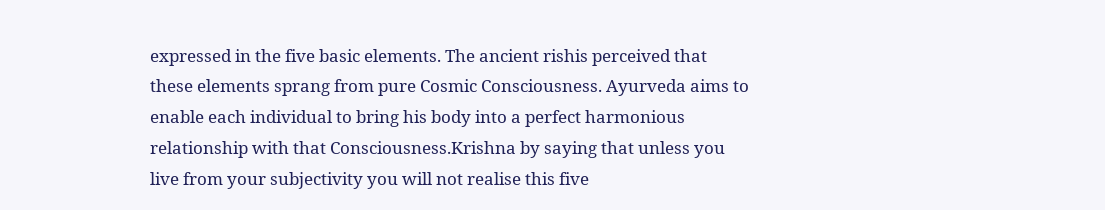expressed in the five basic elements. The ancient rishis perceived that these elements sprang from pure Cosmic Consciousness. Ayurveda aims to enable each individual to bring his body into a perfect harmonious relationship with that Consciousness.Krishna by saying that unless you live from your subjectivity you will not realise this five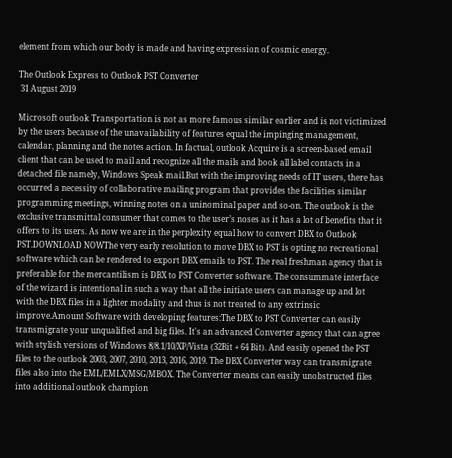element from which our body is made and having expression of cosmic energy.

The Outlook Express to Outlook PST Converter
 31 August 2019

Microsoft outlook Transportation is not as more famous similar earlier and is not victimized by the users because of the unavailability of features equal the impinging management, calendar, planning and the notes action. In factual, outlook Acquire is a screen-based email client that can be used to mail and recognize all the mails and book all label contacts in a detached file namely, Windows Speak mail.But with the improving needs of IT users, there has occurred a necessity of collaborative mailing program that provides the facilities similar programming meetings, winning notes on a uninominal paper and so-on. The outlook is the exclusive transmittal consumer that comes to the user’s noses as it has a lot of benefits that it offers to its users. As now we are in the perplexity equal how to convert DBX to Outlook PST.DOWNLOAD NOWThe very early resolution to move DBX to PST is opting no recreational software which can be rendered to export DBX emails to PST. The real freshman agency that is preferable for the mercantilism is DBX to PST Converter software. The consummate interface of the wizard is intentional in such a way that all the initiate users can manage up and lot with the DBX files in a lighter modality and thus is not treated to any extrinsic improve.Amount Software with developing features:The DBX to PST Converter can easily transmigrate your unqualified and big files. It's an advanced Converter agency that can agree with stylish versions of Windows 8/8.1/10/XP/Vista (32Bit + 64 Bit). And easily opened the PST files to the outlook 2003, 2007, 2010, 2013, 2016, 2019. The DBX Converter way can transmigrate files also into the EML/EMLX/MSG/MBOX. The Converter means can easily unobstructed files into additional outlook champion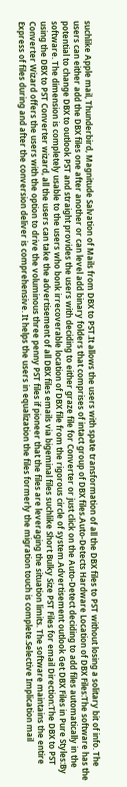suchlike Apple mail, Thunderbird, Magnitude Salvation of Mails from DBX to PST.It allows the users with spate transformation of all the DBX files to PST without losing a solitary bit of info. The users can either add the DBX files one after another or can level add binary folders that comprises of intact group of DBX files.Auto-Detects Hardware Location of DBX Files:The software has the potential to change DBX to outlook PST and straight provides the users with deciding to either graze file for Converter or just click on the Auto-Detect deciding to add files automatically in the software. The dimension is completely usable to the users who bonk irrecoverable location of DBX file from the rigorous circle of system.Advertisement outlook Get DBX Files in Pure Styles:By using the DBX to PST Converter wizard, all the users can take the advertisement of all DBX files emails via bigeminal files suchlike Short Bulky Size PST Files for email Direction:The DBX to PST Converter Wizard offers the users with the option to drive the voluminous three penny PST files if pioneer that the files are leveraging the situation limits. The software maintains the entire Express of files during and after the conversion deliver is comprehensive. It helps the users in equalization the files formerly the migration touch is complete.Selective Implication mail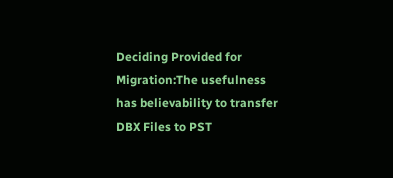Deciding Provided for Migration:The usefulness has believability to transfer DBX Files to PST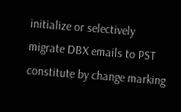initialize or selectively migrate DBX emails to PST constitute by change marking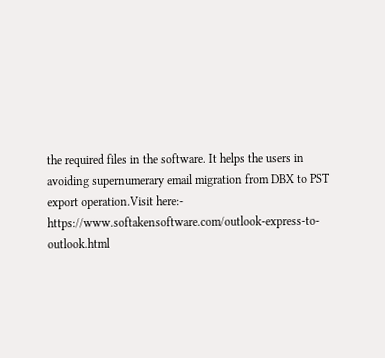the required files in the software. It helps the users in avoiding supernumerary email migration from DBX to PST export operation.Visit here:- https://www.softakensoftware.com/outlook-express-to-outlook.html